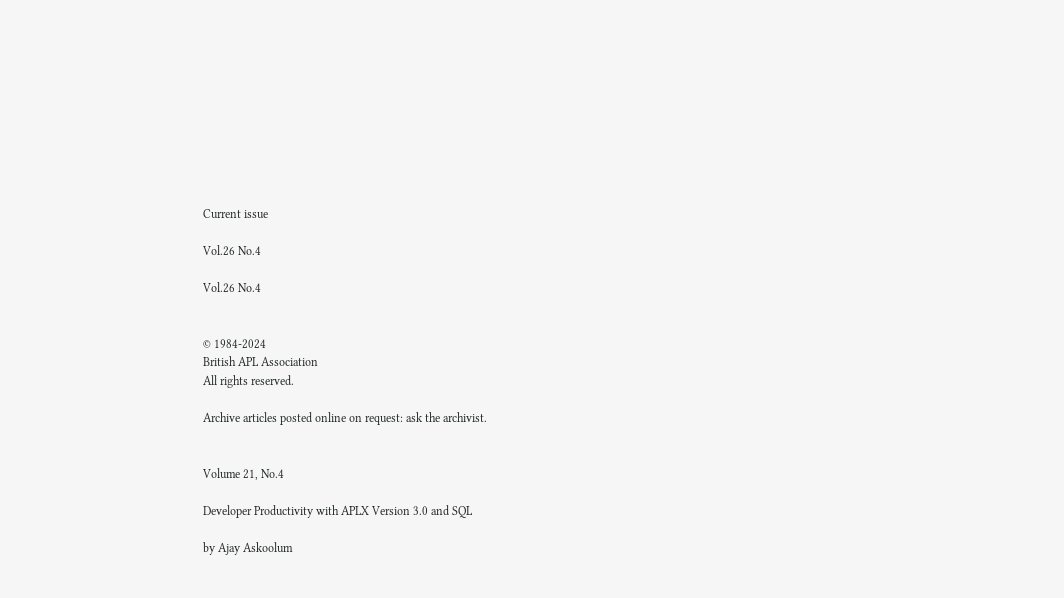Current issue

Vol.26 No.4

Vol.26 No.4


© 1984-2024
British APL Association
All rights reserved.

Archive articles posted online on request: ask the archivist.


Volume 21, No.4

Developer Productivity with APLX Version 3.0 and SQL

by Ajay Askoolum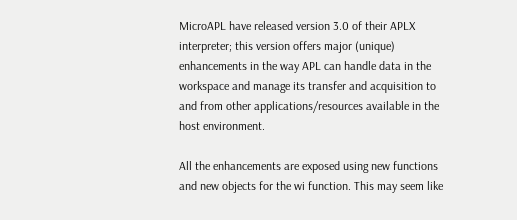MicroAPL have released version 3.0 of their APLX interpreter; this version offers major (unique) enhancements in the way APL can handle data in the workspace and manage its transfer and acquisition to and from other applications/resources available in the host environment.

All the enhancements are exposed using new functions and new objects for the wi function. This may seem like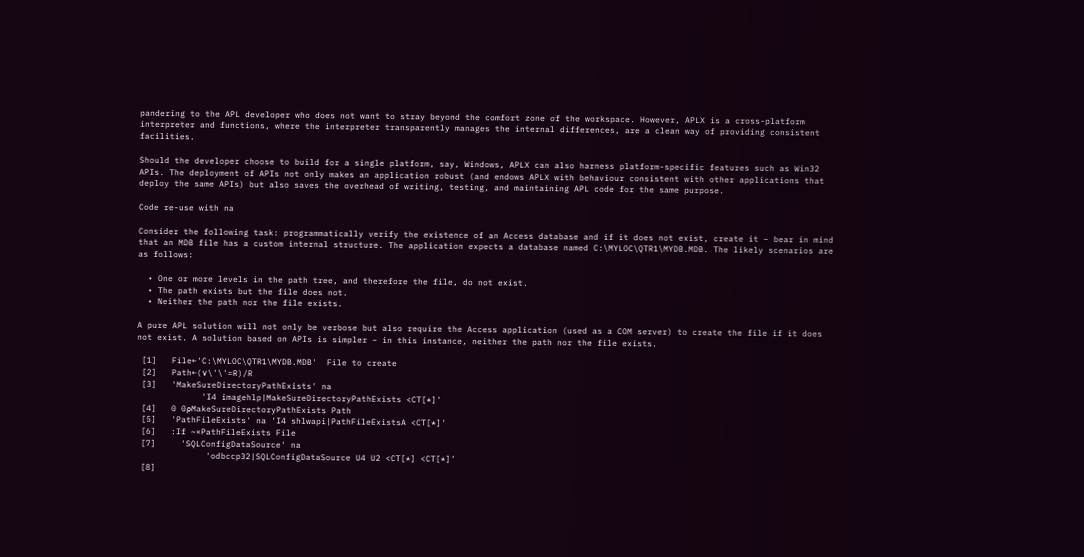pandering to the APL developer who does not want to stray beyond the comfort zone of the workspace. However, APLX is a cross-platform interpreter and functions, where the interpreter transparently manages the internal differences, are a clean way of providing consistent facilities.

Should the developer choose to build for a single platform, say, Windows, APLX can also harness platform-specific features such as Win32 APIs. The deployment of APIs not only makes an application robust (and endows APLX with behaviour consistent with other applications that deploy the same APIs) but also saves the overhead of writing, testing, and maintaining APL code for the same purpose.

Code re-use with na

Consider the following task: programmatically verify the existence of an Access database and if it does not exist, create it – bear in mind that an MDB file has a custom internal structure. The application expects a database named C:\MYLOC\QTR1\MYDB.MDB. The likely scenarios are as follows:

  • One or more levels in the path tree, and therefore the file, do not exist.
  • The path exists but the file does not.
  • Neither the path nor the file exists.

A pure APL solution will not only be verbose but also require the Access application (used as a COM server) to create the file if it does not exist. A solution based on APIs is simpler – in this instance, neither the path nor the file exists.

 [1]   File←'C:\MYLOC\QTR1\MYDB.MDB'  File to create
 [2]   Path←(∨\'\'=R)/R
 [3]   'MakeSureDirectoryPathExists' na
             'I4 imagehlp|MakeSureDirectoryPathExists <CT[*]'
 [4]   0 0⍴MakeSureDirectoryPathExists Path
 [5]   'PathFileExists' na 'I4 shlwapi|PathFileExistsA <CT[*]'
 [6]   :If ~×PathFileExists File
 [7]     'SQLConfigDataSource' na
              'odbccp32|SQLConfigDataSource U4 U2 <CT[*] <CT[*]'
 [8]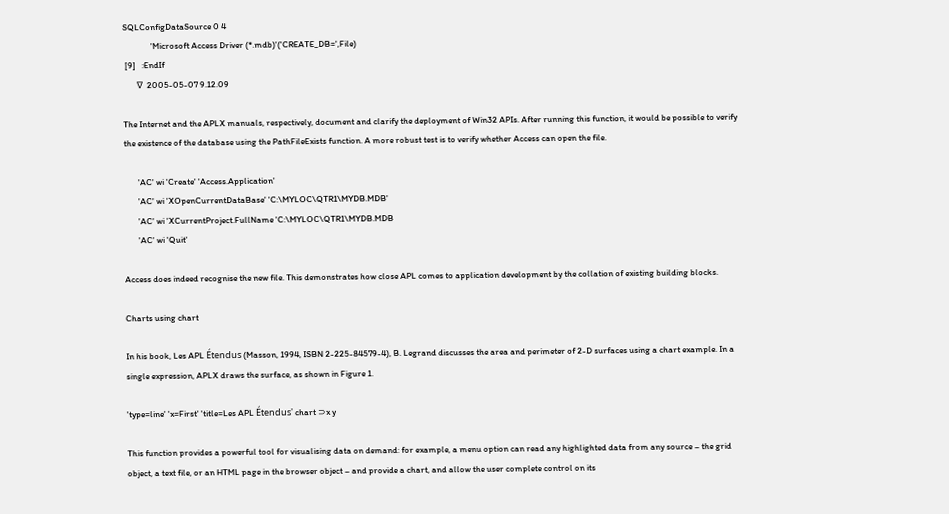SQLConfigDataSource 0 4
              'Microsoft Access Driver (*.mdb)'('CREATE_DB=',File)
 [9]   :EndIf
       ∇  2005-05-07 9.12.09

The Internet and the APLX manuals, respectively, document and clarify the deployment of Win32 APIs. After running this function, it would be possible to verify the existence of the database using the PathFileExists function. A more robust test is to verify whether Access can open the file.

       'AC' wi 'Create' 'Access.Application'
       'AC' wi 'XOpenCurrentDataBase' 'C:\MYLOC\QTR1\MYDB.MDB'
       'AC' wi 'XCurrentProject.FullName 'C:\MYLOC\QTR1\MYDB.MDB
       'AC' wi 'Quit'

Access does indeed recognise the new file. This demonstrates how close APL comes to application development by the collation of existing building blocks.

Charts using chart

In his book, Les APL Étendus (Masson, 1994, ISBN 2-225-84579-4), B. Legrand discusses the area and perimeter of 2-D surfaces using a chart example. In a single expression, APLX draws the surface, as shown in Figure 1.

'type=line' 'x=First' 'title=Les APL Étendus' chart ⊃x y

This function provides a powerful tool for visualising data on demand: for example, a menu option can read any highlighted data from any source – the grid object, a text file, or an HTML page in the browser object – and provide a chart, and allow the user complete control on its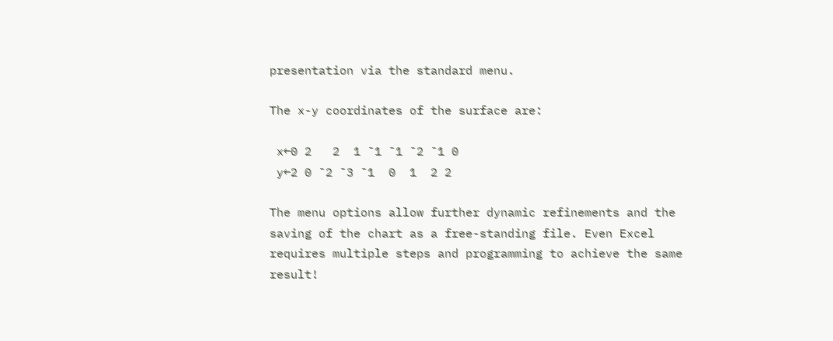presentation via the standard menu.

The x-y coordinates of the surface are:

 x←0 2   2  1 ¯1 ¯1 ¯2 ¯1 0
 y←2 0 ¯2 ¯3 ¯1  0  1  2 2

The menu options allow further dynamic refinements and the saving of the chart as a free-standing file. Even Excel requires multiple steps and programming to achieve the same result!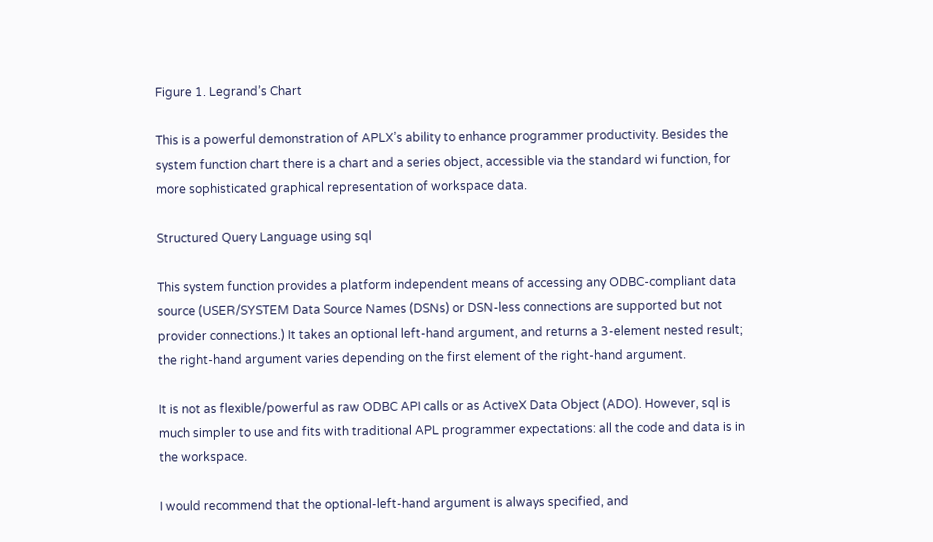Figure 1. Legrand’s Chart

This is a powerful demonstration of APLX’s ability to enhance programmer productivity. Besides the system function chart there is a chart and a series object, accessible via the standard wi function, for more sophisticated graphical representation of workspace data.

Structured Query Language using sql

This system function provides a platform independent means of accessing any ODBC-compliant data source (USER/SYSTEM Data Source Names (DSNs) or DSN-less connections are supported but not provider connections.) It takes an optional left-hand argument, and returns a 3-element nested result; the right-hand argument varies depending on the first element of the right-hand argument.

It is not as flexible/powerful as raw ODBC API calls or as ActiveX Data Object (ADO). However, sql is much simpler to use and fits with traditional APL programmer expectations: all the code and data is in the workspace.

I would recommend that the optional-left-hand argument is always specified, and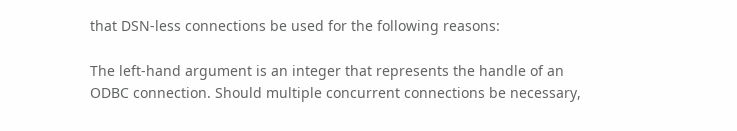that DSN-less connections be used for the following reasons:

The left-hand argument is an integer that represents the handle of an ODBC connection. Should multiple concurrent connections be necessary,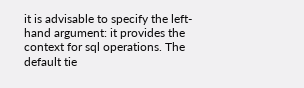it is advisable to specify the left-hand argument: it provides the context for sql operations. The default tie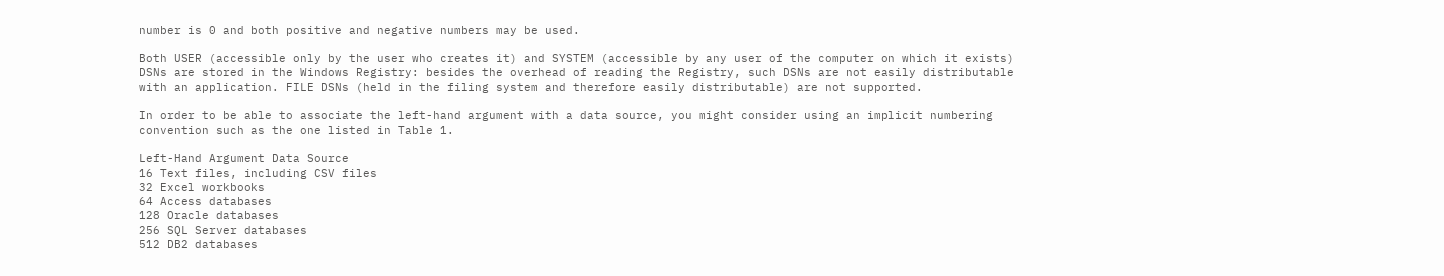number is 0 and both positive and negative numbers may be used.

Both USER (accessible only by the user who creates it) and SYSTEM (accessible by any user of the computer on which it exists) DSNs are stored in the Windows Registry: besides the overhead of reading the Registry, such DSNs are not easily distributable with an application. FILE DSNs (held in the filing system and therefore easily distributable) are not supported.

In order to be able to associate the left-hand argument with a data source, you might consider using an implicit numbering convention such as the one listed in Table 1.

Left-Hand Argument Data Source
16 Text files, including CSV files
32 Excel workbooks
64 Access databases
128 Oracle databases
256 SQL Server databases
512 DB2 databases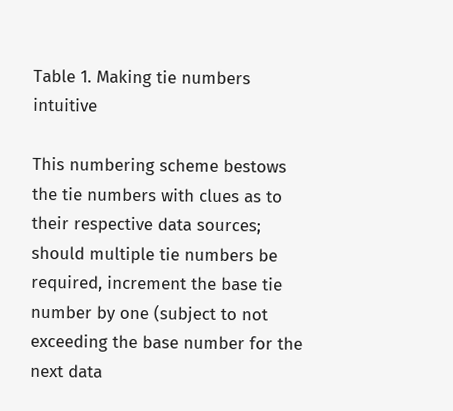Table 1. Making tie numbers intuitive

This numbering scheme bestows the tie numbers with clues as to their respective data sources; should multiple tie numbers be required, increment the base tie number by one (subject to not exceeding the base number for the next data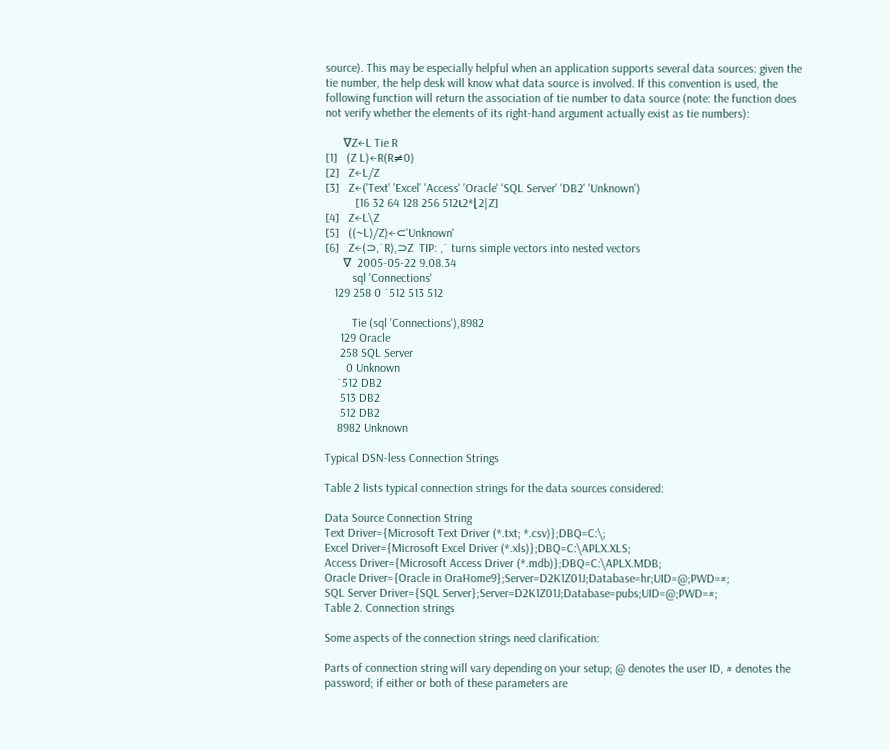source). This may be especially helpful when an application supports several data sources: given the tie number, the help desk will know what data source is involved. If this convention is used, the following function will return the association of tie number to data source (note: the function does not verify whether the elements of its right-hand argument actually exist as tie numbers):

      ∇Z←L Tie R
[1]   (Z L)←R(R≠0)
[2]   Z←L/Z
[3]   Z←('Text' 'Excel' 'Access' 'Oracle' 'SQL Server' 'DB2' 'Unknown')
          [16 32 64 128 256 512⍳2*⌊2|Z]
[4]   Z←L\Z
[5]   ((~L)/Z)←⊂'Unknown'
[6]   Z←(⊃,¨R),⊃Z  TIP: ,¨ turns simple vectors into nested vectors
      ∇  2005-05-22 9.08.34
         sql 'Connections'
   129 258 0 ¯512 513 512

         Tie (sql 'Connections'),8982
     129 Oracle
     258 SQL Server
       0 Unknown
    ¯512 DB2
     513 DB2
     512 DB2
    8982 Unknown

Typical DSN-less Connection Strings

Table 2 lists typical connection strings for the data sources considered:

Data Source Connection String
Text Driver={Microsoft Text Driver (*.txt; *.csv)};DBQ=C:\;
Excel Driver={Microsoft Excel Driver (*.xls)};DBQ=C:\APLX.XLS;
Access Driver={Microsoft Access Driver (*.mdb)};DBQ=C:\APLX.MDB;
Oracle Driver={Oracle in OraHome9};Server=D2K1Z01J;Database=hr;UID=@;PWD=#;
SQL Server Driver={SQL Server};Server=D2K1Z01J;Database=pubs;UID=@;PWD=#;
Table 2. Connection strings

Some aspects of the connection strings need clarification:

Parts of connection string will vary depending on your setup; @ denotes the user ID, # denotes the password; if either or both of these parameters are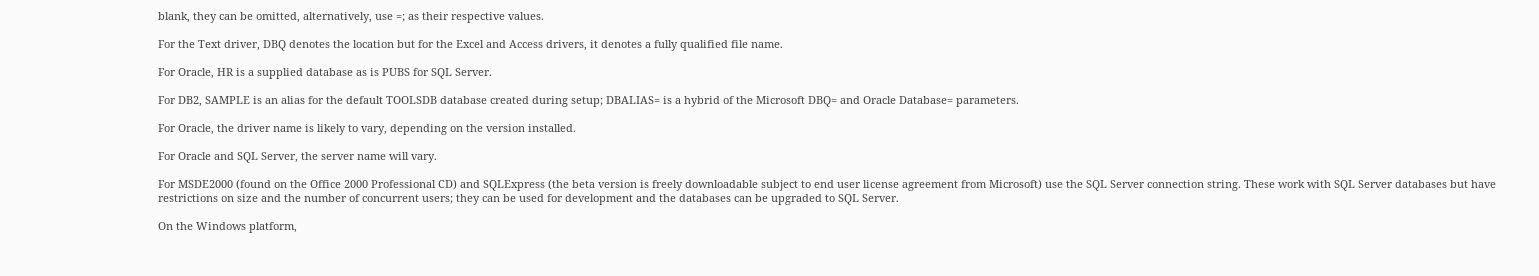blank, they can be omitted, alternatively, use =; as their respective values.

For the Text driver, DBQ denotes the location but for the Excel and Access drivers, it denotes a fully qualified file name.

For Oracle, HR is a supplied database as is PUBS for SQL Server.

For DB2, SAMPLE is an alias for the default TOOLSDB database created during setup; DBALIAS= is a hybrid of the Microsoft DBQ= and Oracle Database= parameters.

For Oracle, the driver name is likely to vary, depending on the version installed.

For Oracle and SQL Server, the server name will vary.

For MSDE2000 (found on the Office 2000 Professional CD) and SQLExpress (the beta version is freely downloadable subject to end user license agreement from Microsoft) use the SQL Server connection string. These work with SQL Server databases but have restrictions on size and the number of concurrent users; they can be used for development and the databases can be upgraded to SQL Server.

On the Windows platform,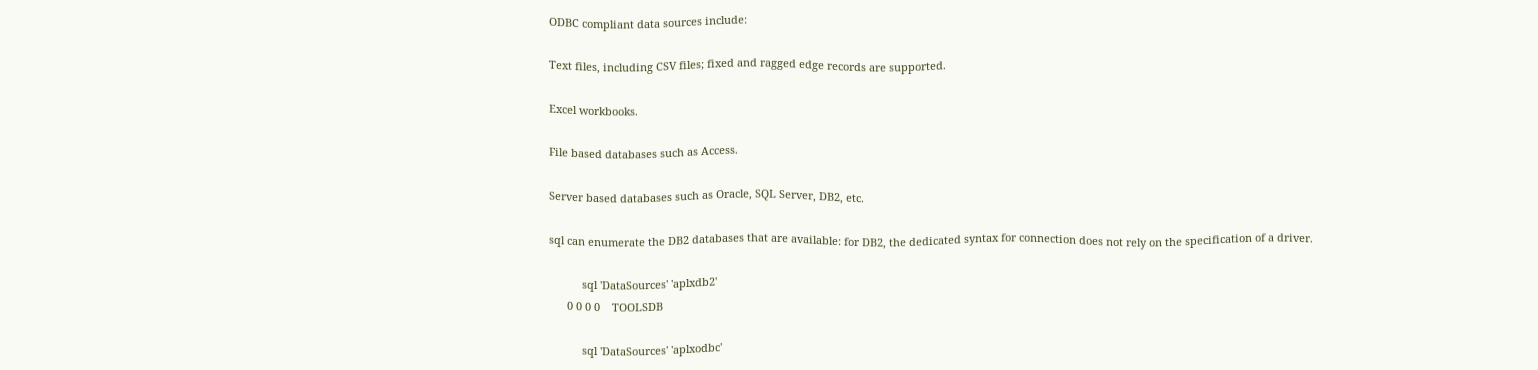ODBC compliant data sources include:

Text files, including CSV files; fixed and ragged edge records are supported.

Excel workbooks.

File based databases such as Access.

Server based databases such as Oracle, SQL Server, DB2, etc.

sql can enumerate the DB2 databases that are available: for DB2, the dedicated syntax for connection does not rely on the specification of a driver.

           sql 'DataSources' 'aplxdb2'
      0 0 0 0    TOOLSDB

           sql 'DataSources' 'aplxodbc'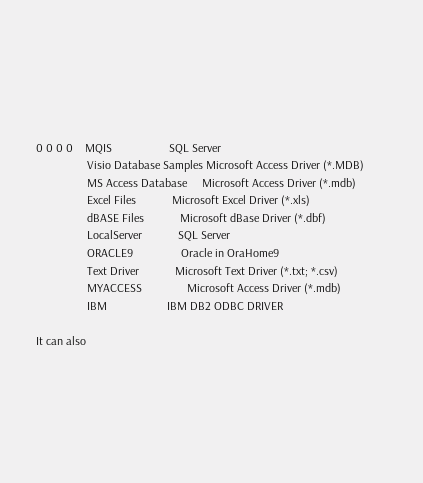0 0 0 0    MQIS                   SQL Server
                 Visio Database Samples Microsoft Access Driver (*.MDB)
                 MS Access Database     Microsoft Access Driver (*.mdb)
                 Excel Files            Microsoft Excel Driver (*.xls)
                 dBASE Files            Microsoft dBase Driver (*.dbf)
                 LocalServer            SQL Server
                 ORACLE9                Oracle in OraHome9
                 Text Driver            Microsoft Text Driver (*.txt; *.csv)
                 MYACCESS               Microsoft Access Driver (*.mdb)
                 IBM                    IBM DB2 ODBC DRIVER

It can also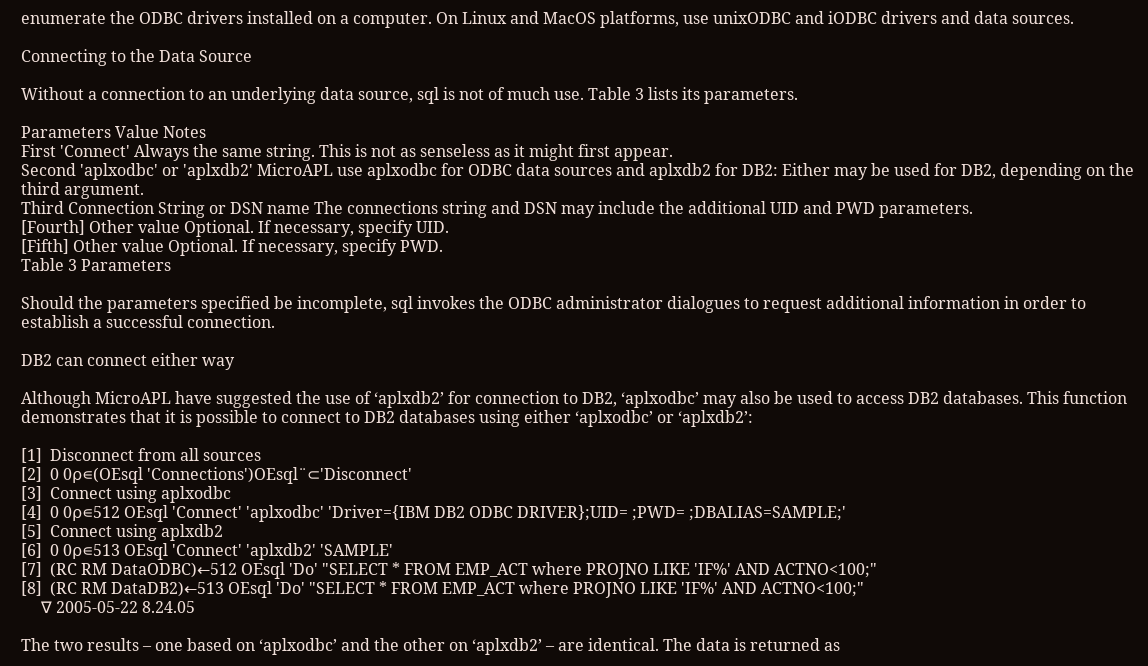enumerate the ODBC drivers installed on a computer. On Linux and MacOS platforms, use unixODBC and iODBC drivers and data sources.

Connecting to the Data Source

Without a connection to an underlying data source, sql is not of much use. Table 3 lists its parameters.

Parameters Value Notes
First 'Connect' Always the same string. This is not as senseless as it might first appear.
Second 'aplxodbc' or 'aplxdb2' MicroAPL use aplxodbc for ODBC data sources and aplxdb2 for DB2: Either may be used for DB2, depending on the third argument.
Third Connection String or DSN name The connections string and DSN may include the additional UID and PWD parameters.
[Fourth] Other value Optional. If necessary, specify UID.
[Fifth] Other value Optional. If necessary, specify PWD.
Table 3 Parameters

Should the parameters specified be incomplete, sql invokes the ODBC administrator dialogues to request additional information in order to establish a successful connection.

DB2 can connect either way

Although MicroAPL have suggested the use of ‘aplxdb2’ for connection to DB2, ‘aplxodbc’ may also be used to access DB2 databases. This function demonstrates that it is possible to connect to DB2 databases using either ‘aplxodbc’ or ‘aplxdb2’:

[1]  Disconnect from all sources
[2]  0 0⍴∊(OEsql 'Connections')OEsql¨⊂'Disconnect'
[3]  Connect using aplxodbc
[4]  0 0⍴∊512 OEsql 'Connect' 'aplxodbc' 'Driver={IBM DB2 ODBC DRIVER};UID= ;PWD= ;DBALIAS=SAMPLE;'
[5]  Connect using aplxdb2
[6]  0 0⍴∊513 OEsql 'Connect' 'aplxdb2' 'SAMPLE'
[7]  (RC RM DataODBC)←512 OEsql 'Do' "SELECT * FROM EMP_ACT where PROJNO LIKE 'IF%' AND ACTNO<100;"
[8]  (RC RM DataDB2)←513 OEsql 'Do' "SELECT * FROM EMP_ACT where PROJNO LIKE 'IF%' AND ACTNO<100;"
     ∇ 2005-05-22 8.24.05

The two results – one based on ‘aplxodbc’ and the other on ‘aplxdb2’ – are identical. The data is returned as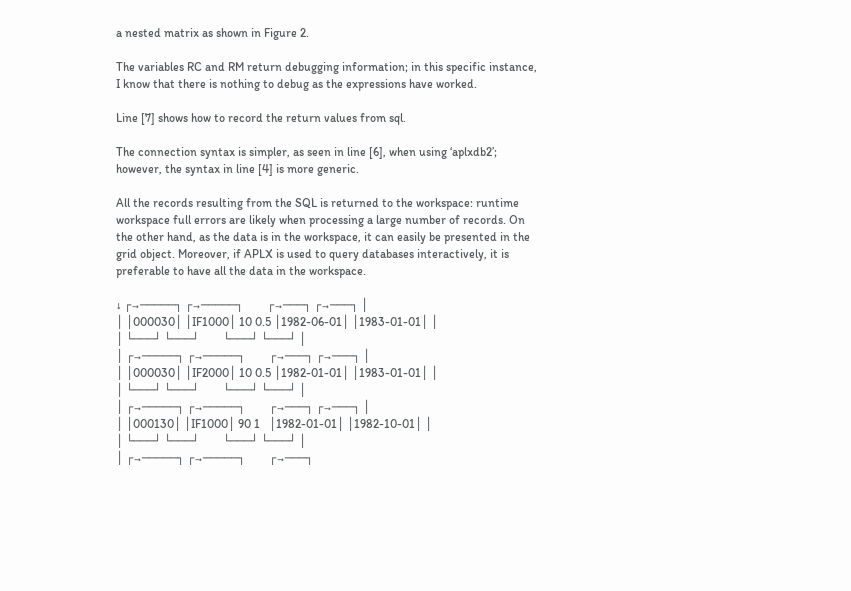a nested matrix as shown in Figure 2.

The variables RC and RM return debugging information; in this specific instance, I know that there is nothing to debug as the expressions have worked.

Line [7] shows how to record the return values from sql.

The connection syntax is simpler, as seen in line [6], when using ‘aplxdb2’; however, the syntax in line [4] is more generic.

All the records resulting from the SQL is returned to the workspace: runtime workspace full errors are likely when processing a large number of records. On the other hand, as the data is in the workspace, it can easily be presented in the grid object. Moreover, if APLX is used to query databases interactively, it is preferable to have all the data in the workspace.

↓ ┌→─────┐ ┌→─────┐        ┌→───┐ ┌→───┐ │
│ │000030│ │IF1000│ 10 0.5 │1982-06-01│ │1983-01-01│ │
│ └───┘ └───┘        └───┘ └───┘ │
│ ┌→─────┐ ┌→─────┐        ┌→───┐ ┌→───┐ │
│ │000030│ │IF2000│ 10 0.5 │1982-01-01│ │1983-01-01│ │
│ └───┘ └───┘        └───┘ └───┘ │
│ ┌→─────┐ ┌→─────┐        ┌→───┐ ┌→───┐ │
│ │000130│ │IF1000│ 90 1   │1982-01-01│ │1982-10-01│ │
│ └───┘ └───┘        └───┘ └───┘ │
│ ┌→─────┐ ┌→─────┐        ┌→───┐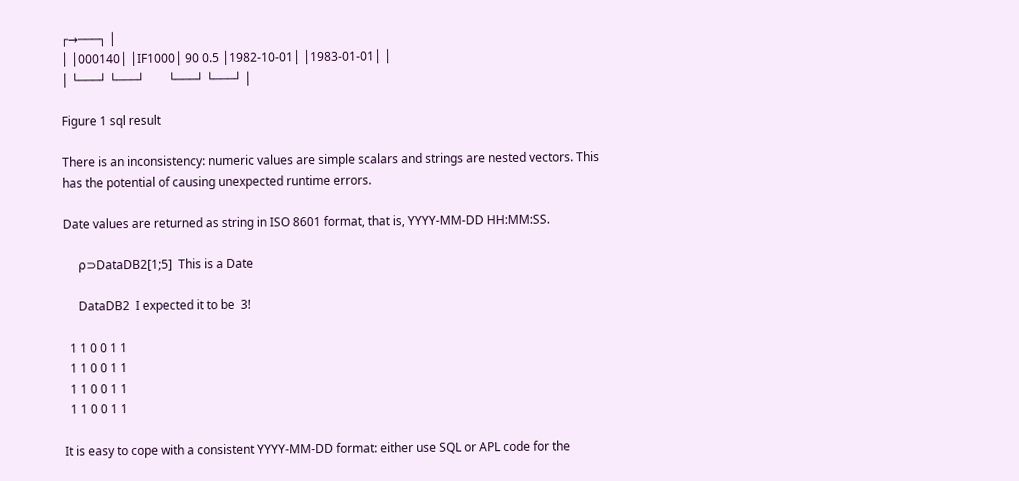┌→───┐ │
│ │000140│ │IF1000│ 90 0.5 │1982-10-01│ │1983-01-01│ │
│ └───┘ └───┘        └───┘ └───┘ │

Figure 1 sql result

There is an inconsistency: numeric values are simple scalars and strings are nested vectors. This has the potential of causing unexpected runtime errors.

Date values are returned as string in ISO 8601 format, that is, YYYY-MM-DD HH:MM:SS.

     ⍴⊃DataDB2[1;5]  This is a Date

     DataDB2  I expected it to be  3!

  1 1 0 0 1 1
  1 1 0 0 1 1
  1 1 0 0 1 1
  1 1 0 0 1 1

It is easy to cope with a consistent YYYY-MM-DD format: either use SQL or APL code for the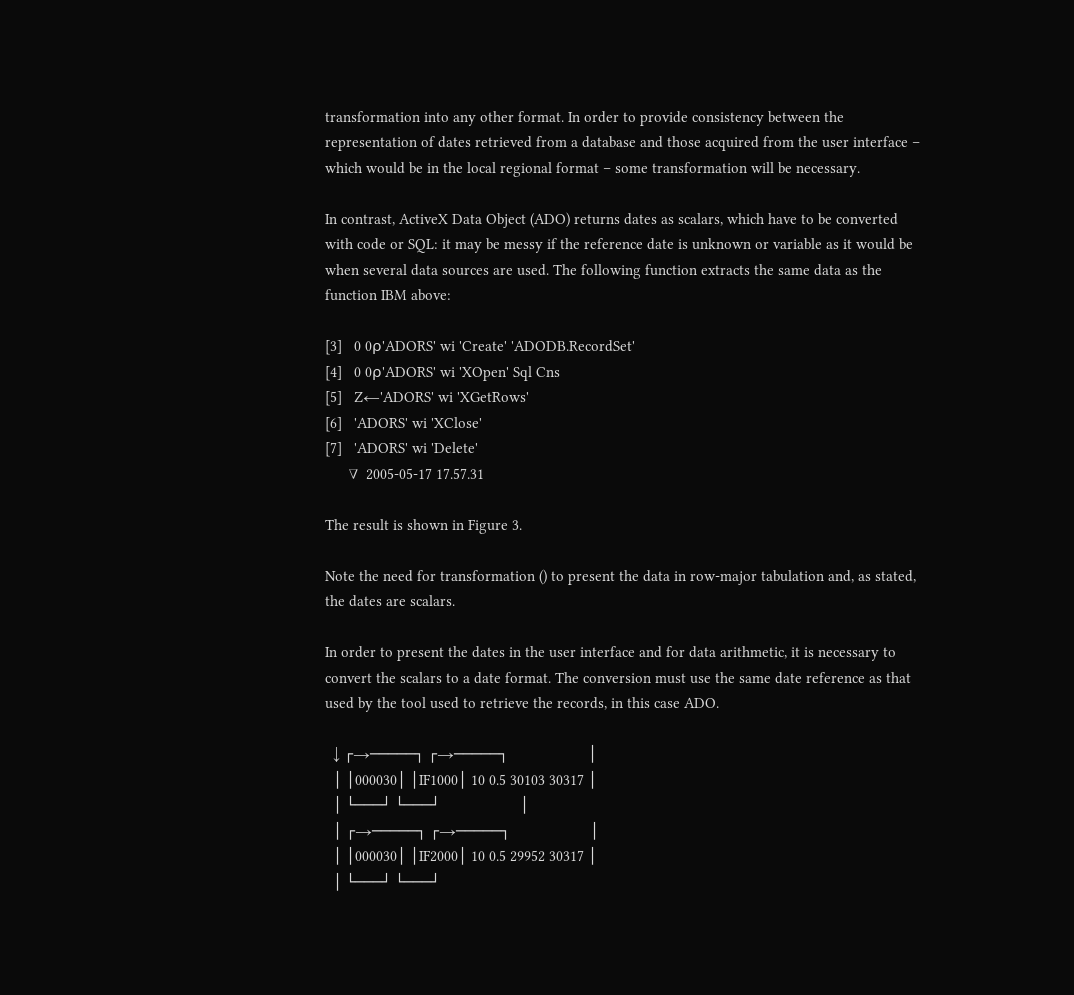transformation into any other format. In order to provide consistency between the representation of dates retrieved from a database and those acquired from the user interface – which would be in the local regional format – some transformation will be necessary.

In contrast, ActiveX Data Object (ADO) returns dates as scalars, which have to be converted with code or SQL: it may be messy if the reference date is unknown or variable as it would be when several data sources are used. The following function extracts the same data as the function IBM above:

[3]   0 0⍴'ADORS' wi 'Create' 'ADODB.RecordSet'
[4]   0 0⍴'ADORS' wi 'XOpen' Sql Cns
[5]   Z←'ADORS' wi 'XGetRows'
[6]   'ADORS' wi 'XClose'
[7]   'ADORS' wi 'Delete'
      ∇  2005-05-17 17.57.31

The result is shown in Figure 3.

Note the need for transformation () to present the data in row-major tabulation and, as stated, the dates are scalars.

In order to present the dates in the user interface and for data arithmetic, it is necessary to convert the scalars to a date format. The conversion must use the same date reference as that used by the tool used to retrieve the records, in this case ADO.

  ↓ ┌→─────┐ ┌→─────┐                    │
  │ │000030│ │IF1000│ 10 0.5 30103 30317 │
  │ └───┘ └───┘                    │
  │ ┌→─────┐ ┌→─────┐                    │
  │ │000030│ │IF2000│ 10 0.5 29952 30317 │
  │ └───┘ └───┘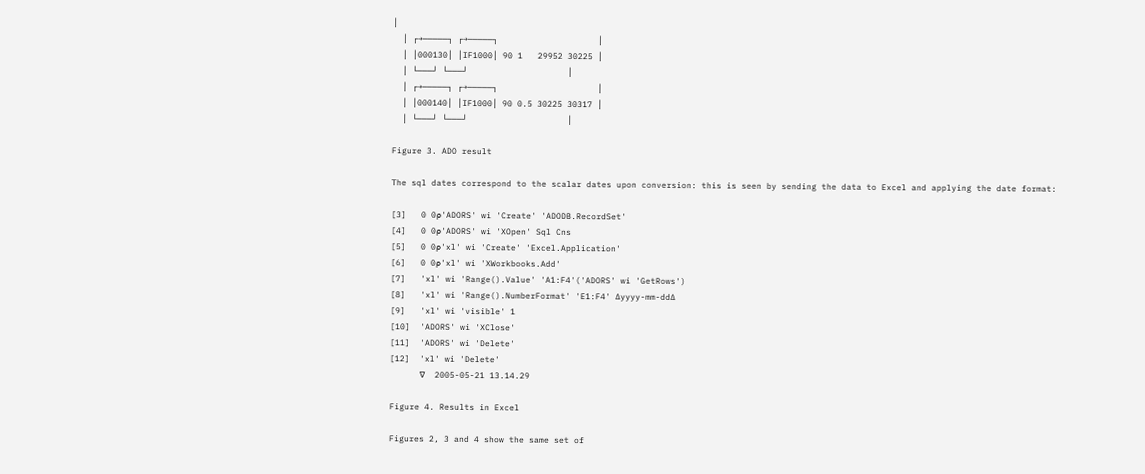│
  │ ┌→─────┐ ┌→─────┐                    │
  │ │000130│ │IF1000│ 90 1   29952 30225 │
  │ └───┘ └───┘                    │
  │ ┌→─────┐ ┌→─────┐                    │
  │ │000140│ │IF1000│ 90 0.5 30225 30317 │
  │ └───┘ └───┘                    │

Figure 3. ADO result

The sql dates correspond to the scalar dates upon conversion: this is seen by sending the data to Excel and applying the date format:

[3]   0 0⍴'ADORS' wi 'Create' 'ADODB.RecordSet'
[4]   0 0⍴'ADORS' wi 'XOpen' Sql Cns
[5]   0 0⍴'xl' wi 'Create' 'Excel.Application'
[6]   0 0⍴'xl' wi 'XWorkbooks.Add'
[7]   'xl' wi 'Range().Value' 'A1:F4'('ADORS' wi 'GetRows')
[8]   'xl' wi 'Range().NumberFormat' 'E1:F4' ∆yyyy-mm-dd∆
[9]   'xl' wi 'visible' 1
[10]  'ADORS' wi 'XClose'
[11]  'ADORS' wi 'Delete'
[12]  'xl' wi 'Delete'
      ∇  2005-05-21 13.14.29

Figure 4. Results in Excel

Figures 2, 3 and 4 show the same set of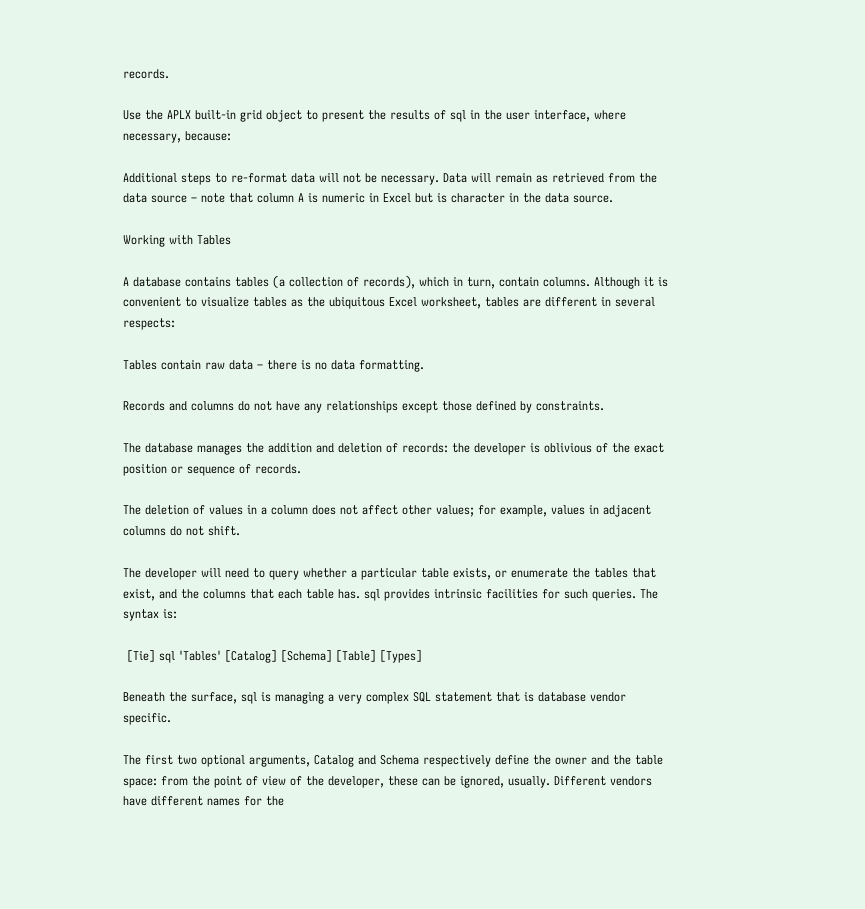records.

Use the APLX built-in grid object to present the results of sql in the user interface, where necessary, because:

Additional steps to re-format data will not be necessary. Data will remain as retrieved from the data source – note that column A is numeric in Excel but is character in the data source.

Working with Tables

A database contains tables (a collection of records), which in turn, contain columns. Although it is convenient to visualize tables as the ubiquitous Excel worksheet, tables are different in several respects:

Tables contain raw data – there is no data formatting.

Records and columns do not have any relationships except those defined by constraints.

The database manages the addition and deletion of records: the developer is oblivious of the exact position or sequence of records.

The deletion of values in a column does not affect other values; for example, values in adjacent columns do not shift.

The developer will need to query whether a particular table exists, or enumerate the tables that exist, and the columns that each table has. sql provides intrinsic facilities for such queries. The syntax is:

 [Tie] sql 'Tables' [Catalog] [Schema] [Table] [Types]

Beneath the surface, sql is managing a very complex SQL statement that is database vendor specific.

The first two optional arguments, Catalog and Schema respectively define the owner and the table space: from the point of view of the developer, these can be ignored, usually. Different vendors have different names for the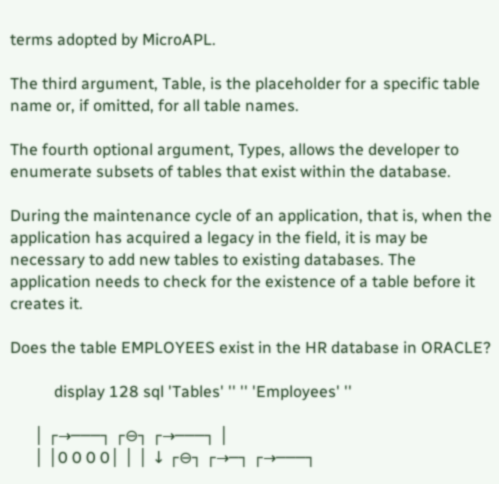terms adopted by MicroAPL.

The third argument, Table, is the placeholder for a specific table name or, if omitted, for all table names.

The fourth optional argument, Types, allows the developer to enumerate subsets of tables that exist within the database.

During the maintenance cycle of an application, that is, when the application has acquired a legacy in the field, it is may be necessary to add new tables to existing databases. The application needs to check for the existence of a table before it creates it.

Does the table EMPLOYEES exist in the HR database in ORACLE?

           display 128 sql 'Tables' '' '' 'Employees' ''

      │ ┌→───┐ ┌⊖┐ ┌→───┐ │
      │ │0 0 0 0│ │ │ ↓ ┌⊖┐ ┌→─┐ ┌→───┐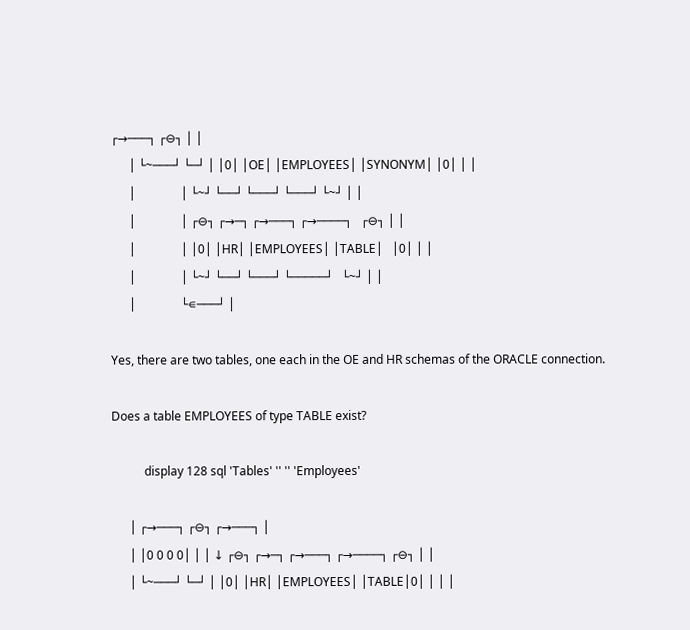┌→───┐ ┌⊖┐ │ │
      │ └~───┘ └─┘ │ │0│ │OE│ │EMPLOYEES│ │SYNONYM│ │0│ │ │
      │               │ └~┘ └──┘ └───┘ └───┘ └~┘ │ │
      │               │ ┌⊖┐ ┌→─┐ ┌→───┐ ┌→────┐   ┌⊖┐ │ │
      │               │ │0│ │HR│ │EMPLOYEES│ │TABLE│   │0│ │ │
      │               │ └~┘ └──┘ └───┘ └─────┘   └~┘ │ │
      │               └∊───┘ │

Yes, there are two tables, one each in the OE and HR schemas of the ORACLE connection.

Does a table EMPLOYEES of type TABLE exist?

           display 128 sql 'Tables' '' '' 'Employees'

      │ ┌→───┐ ┌⊖┐ ┌→───┐ │
      │ │0 0 0 0│ │ │ ↓ ┌⊖┐ ┌→─┐ ┌→───┐ ┌→────┐ ┌⊖┐ │ │
      │ └~───┘ └─┘ │ │0│ │HR│ │EMPLOYEES│ │TABLE│0│ │ │ │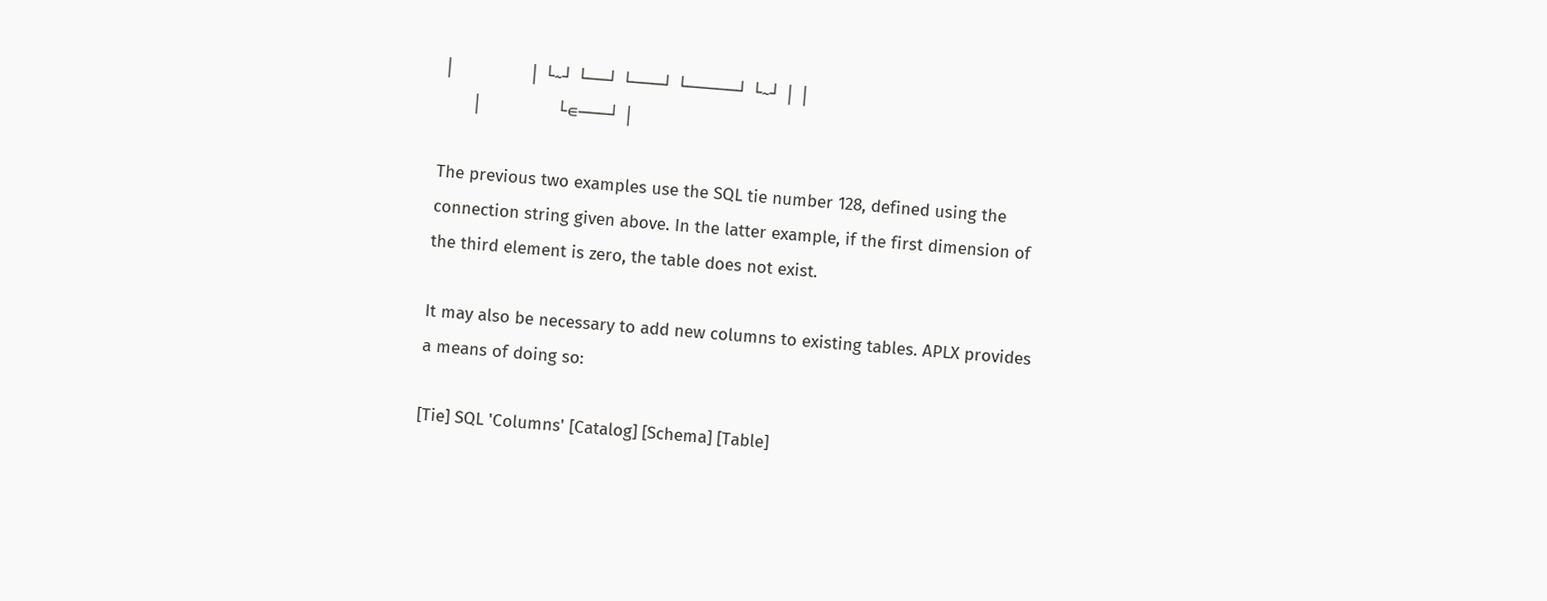│               │ └~┘ └──┘ └───┘ └─────┘ └~┘ │ │
      │               └∊───┘ │

The previous two examples use the SQL tie number 128, defined using the connection string given above. In the latter example, if the first dimension of the third element is zero, the table does not exist.

It may also be necessary to add new columns to existing tables. APLX provides a means of doing so:

[Tie] SQL 'Columns' [Catalog] [Schema] [Table]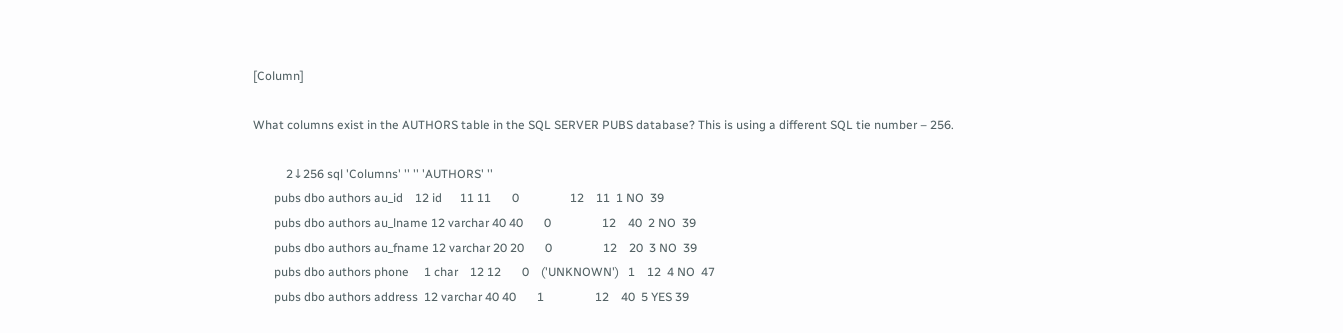[Column]

What columns exist in the AUTHORS table in the SQL SERVER PUBS database? This is using a different SQL tie number – 256.

           2↓256 sql 'Columns' '' '' 'AUTHORS' ''
       pubs dbo authors au_id    12 id      11 11       0                 12    11  1 NO  39
       pubs dbo authors au_lname 12 varchar 40 40       0                 12    40  2 NO  39
       pubs dbo authors au_fname 12 varchar 20 20       0                 12    20  3 NO  39
       pubs dbo authors phone     1 char    12 12       0    ('UNKNOWN')   1    12  4 NO  47
       pubs dbo authors address  12 varchar 40 40       1                 12    40  5 YES 39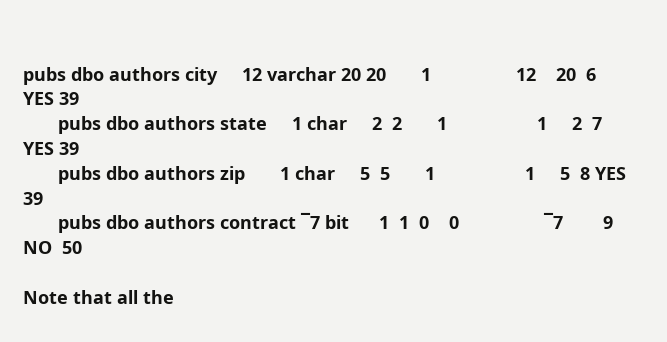pubs dbo authors city     12 varchar 20 20       1                 12    20  6 YES 39
       pubs dbo authors state     1 char     2  2       1                  1     2  7 YES 39
       pubs dbo authors zip       1 char     5  5       1                  1     5  8 YES 39
       pubs dbo authors contract ¯7 bit      1  1  0    0                 ¯7        9 NO  50

Note that all the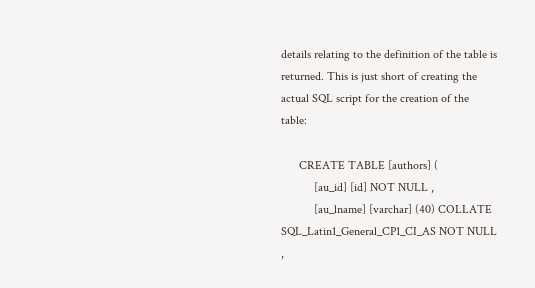details relating to the definition of the table is returned. This is just short of creating the actual SQL script for the creation of the table:

      CREATE TABLE [authors] (
           [au_id] [id] NOT NULL ,
           [au_lname] [varchar] (40) COLLATE SQL_Latin1_General_CP1_CI_AS NOT NULL ,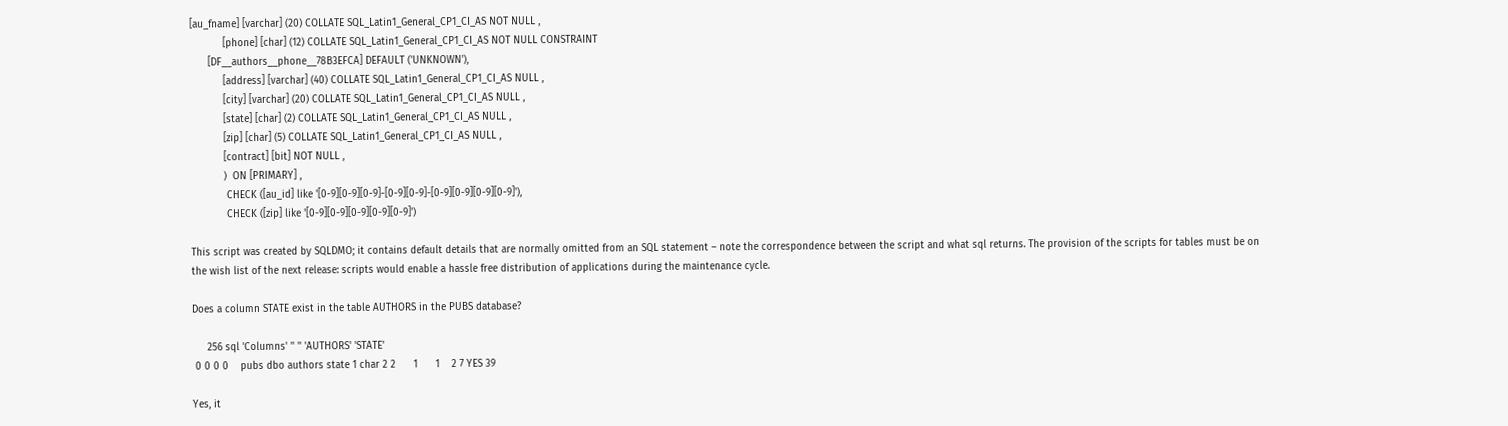[au_fname] [varchar] (20) COLLATE SQL_Latin1_General_CP1_CI_AS NOT NULL ,
           [phone] [char] (12) COLLATE SQL_Latin1_General_CP1_CI_AS NOT NULL CONSTRAINT
      [DF__authors__phone__78B3EFCA] DEFAULT ('UNKNOWN'),
           [address] [varchar] (40) COLLATE SQL_Latin1_General_CP1_CI_AS NULL ,
           [city] [varchar] (20) COLLATE SQL_Latin1_General_CP1_CI_AS NULL ,
           [state] [char] (2) COLLATE SQL_Latin1_General_CP1_CI_AS NULL ,
           [zip] [char] (5) COLLATE SQL_Latin1_General_CP1_CI_AS NULL ,
           [contract] [bit] NOT NULL ,
           )  ON [PRIMARY] ,
            CHECK ([au_id] like '[0-9][0-9][0-9]-[0-9][0-9]-[0-9][0-9][0-9][0-9]'),
            CHECK ([zip] like '[0-9][0-9][0-9][0-9][0-9]')

This script was created by SQLDMO; it contains default details that are normally omitted from an SQL statement – note the correspondence between the script and what sql returns. The provision of the scripts for tables must be on the wish list of the next release: scripts would enable a hassle free distribution of applications during the maintenance cycle.

Does a column STATE exist in the table AUTHORS in the PUBS database?

     256 sql 'Columns' '' '' 'AUTHORS' 'STATE'
 0 0 0 0    pubs dbo authors state 1 char 2 2      1      1    2 7 YES 39

Yes, it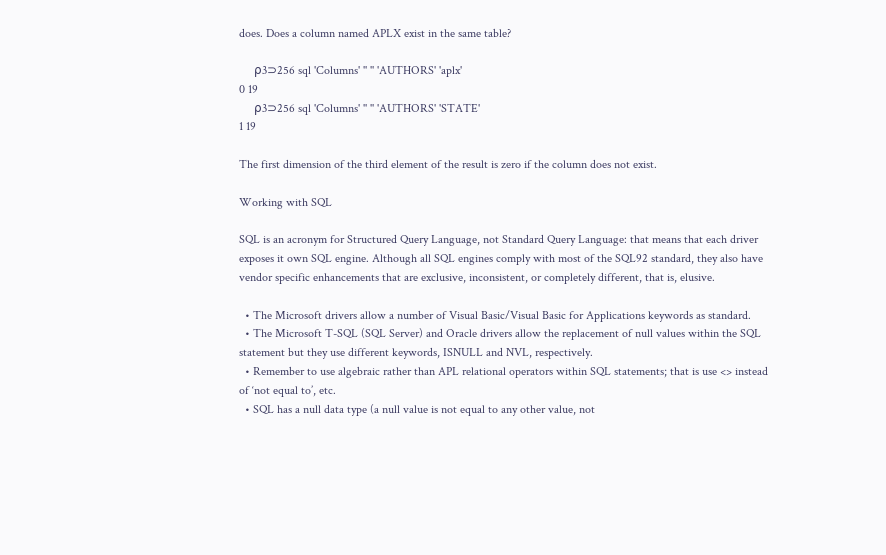does. Does a column named APLX exist in the same table?

     ⍴3⊃256 sql 'Columns' '' '' 'AUTHORS' 'aplx'
0 19
     ⍴3⊃256 sql 'Columns' '' '' 'AUTHORS' 'STATE'
1 19

The first dimension of the third element of the result is zero if the column does not exist.

Working with SQL

SQL is an acronym for Structured Query Language, not Standard Query Language: that means that each driver exposes it own SQL engine. Although all SQL engines comply with most of the SQL92 standard, they also have vendor specific enhancements that are exclusive, inconsistent, or completely different, that is, elusive.

  • The Microsoft drivers allow a number of Visual Basic/Visual Basic for Applications keywords as standard.
  • The Microsoft T-SQL (SQL Server) and Oracle drivers allow the replacement of null values within the SQL statement but they use different keywords, ISNULL and NVL, respectively.
  • Remember to use algebraic rather than APL relational operators within SQL statements; that is use <> instead of ‘not equal to’, etc.
  • SQL has a null data type (a null value is not equal to any other value, not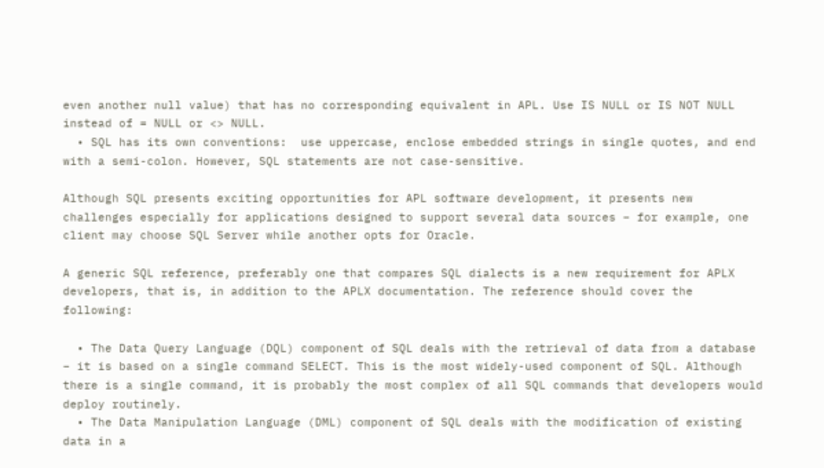even another null value) that has no corresponding equivalent in APL. Use IS NULL or IS NOT NULL instead of = NULL or <> NULL.
  • SQL has its own conventions:  use uppercase, enclose embedded strings in single quotes, and end with a semi-colon. However, SQL statements are not case-sensitive.

Although SQL presents exciting opportunities for APL software development, it presents new challenges especially for applications designed to support several data sources – for example, one client may choose SQL Server while another opts for Oracle.

A generic SQL reference, preferably one that compares SQL dialects is a new requirement for APLX developers, that is, in addition to the APLX documentation. The reference should cover the following:

  • The Data Query Language (DQL) component of SQL deals with the retrieval of data from a database – it is based on a single command SELECT. This is the most widely-used component of SQL. Although there is a single command, it is probably the most complex of all SQL commands that developers would deploy routinely.
  • The Data Manipulation Language (DML) component of SQL deals with the modification of existing data in a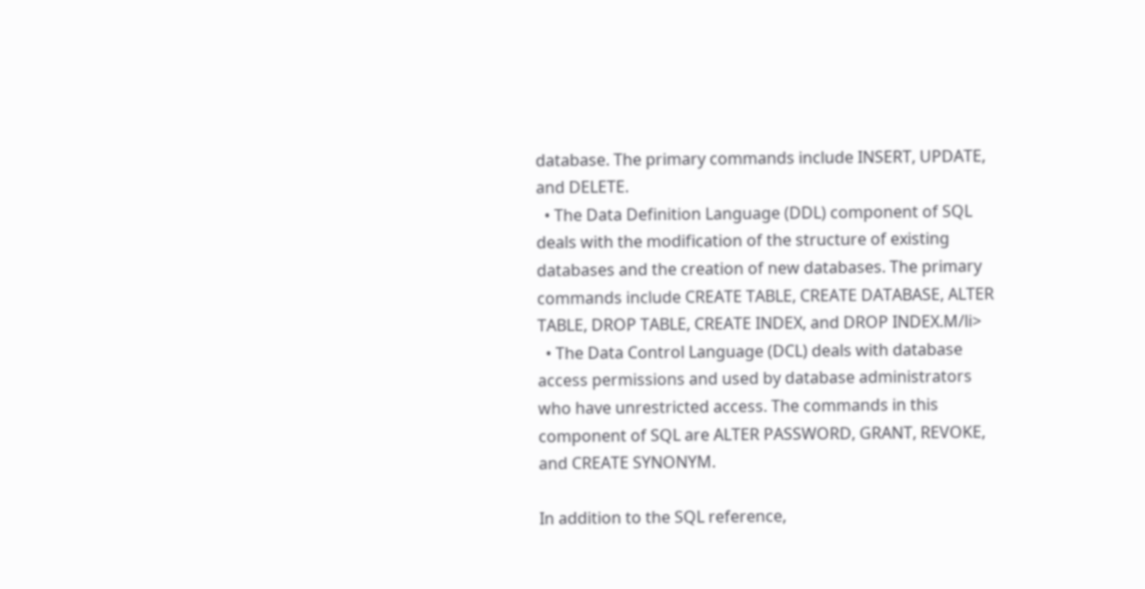database. The primary commands include INSERT, UPDATE, and DELETE.
  • The Data Definition Language (DDL) component of SQL deals with the modification of the structure of existing databases and the creation of new databases. The primary commands include CREATE TABLE, CREATE DATABASE, ALTER TABLE, DROP TABLE, CREATE INDEX, and DROP INDEX.M/li>
  • The Data Control Language (DCL) deals with database access permissions and used by database administrators who have unrestricted access. The commands in this component of SQL are ALTER PASSWORD, GRANT, REVOKE, and CREATE SYNONYM.

In addition to the SQL reference,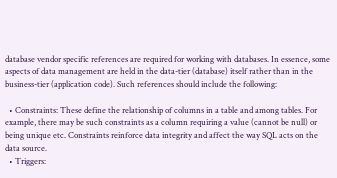database vendor specific references are required for working with databases. In essence, some aspects of data management are held in the data-tier (database) itself rather than in the business-tier (application code). Such references should include the following:

  • Constraints: These define the relationship of columns in a table and among tables. For example, there may be such constraints as a column requiring a value (cannot be null) or being unique etc. Constraints reinforce data integrity and affect the way SQL acts on the data source.
  • Triggers: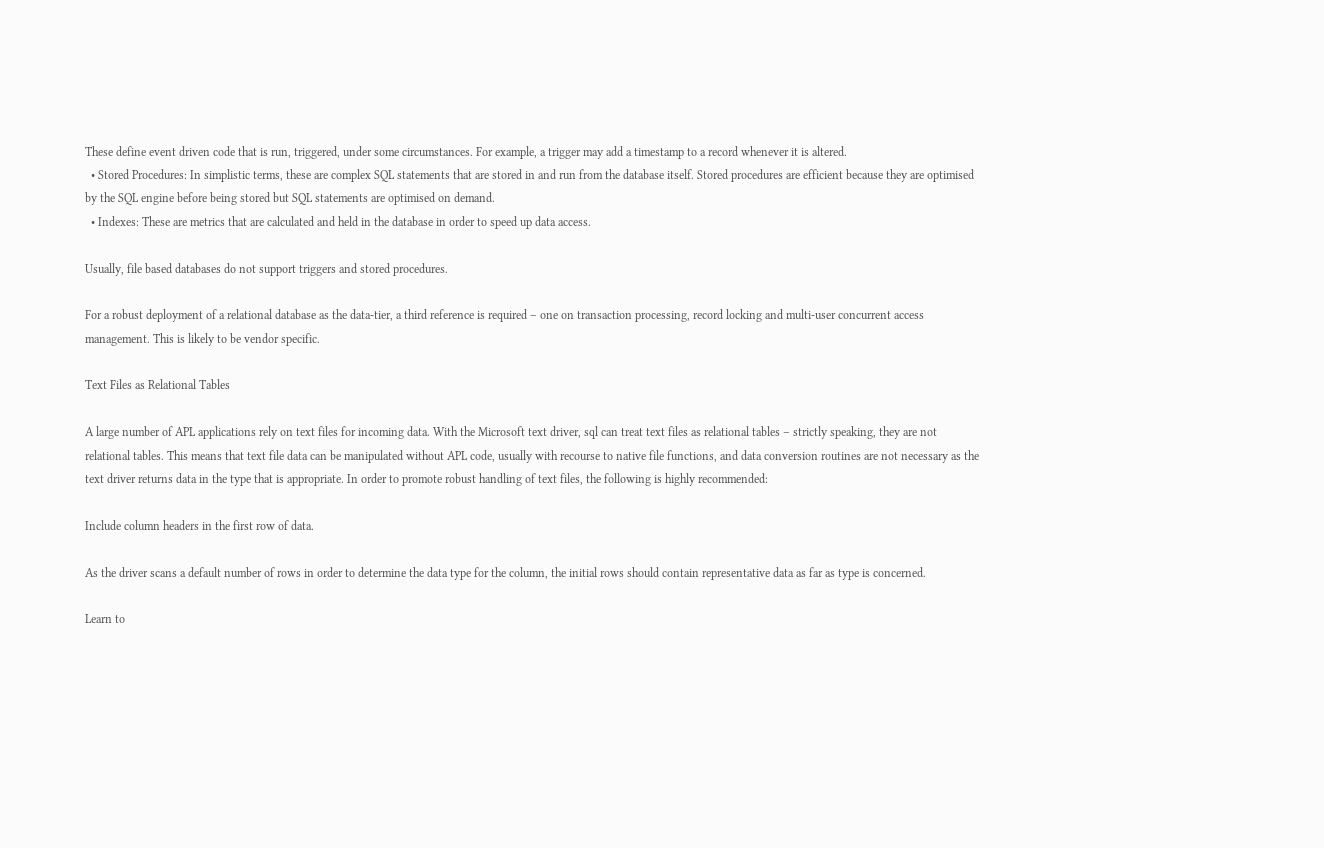These define event driven code that is run, triggered, under some circumstances. For example, a trigger may add a timestamp to a record whenever it is altered.
  • Stored Procedures: In simplistic terms, these are complex SQL statements that are stored in and run from the database itself. Stored procedures are efficient because they are optimised by the SQL engine before being stored but SQL statements are optimised on demand.
  • Indexes: These are metrics that are calculated and held in the database in order to speed up data access.

Usually, file based databases do not support triggers and stored procedures.

For a robust deployment of a relational database as the data-tier, a third reference is required – one on transaction processing, record locking and multi-user concurrent access management. This is likely to be vendor specific.

Text Files as Relational Tables

A large number of APL applications rely on text files for incoming data. With the Microsoft text driver, sql can treat text files as relational tables – strictly speaking, they are not relational tables. This means that text file data can be manipulated without APL code, usually with recourse to native file functions, and data conversion routines are not necessary as the text driver returns data in the type that is appropriate. In order to promote robust handling of text files, the following is highly recommended:

Include column headers in the first row of data.

As the driver scans a default number of rows in order to determine the data type for the column, the initial rows should contain representative data as far as type is concerned.

Learn to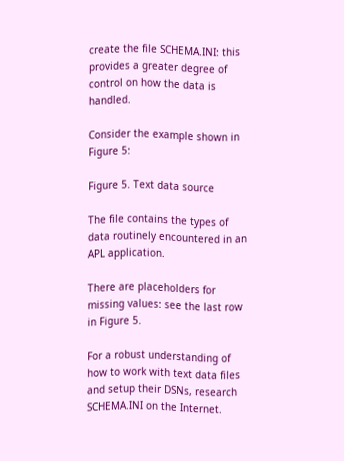create the file SCHEMA.INI: this provides a greater degree of control on how the data is handled.

Consider the example shown in Figure 5:

Figure 5. Text data source

The file contains the types of data routinely encountered in an APL application.

There are placeholders for missing values: see the last row in Figure 5.

For a robust understanding of how to work with text data files and setup their DSNs, research SCHEMA.INI on the Internet.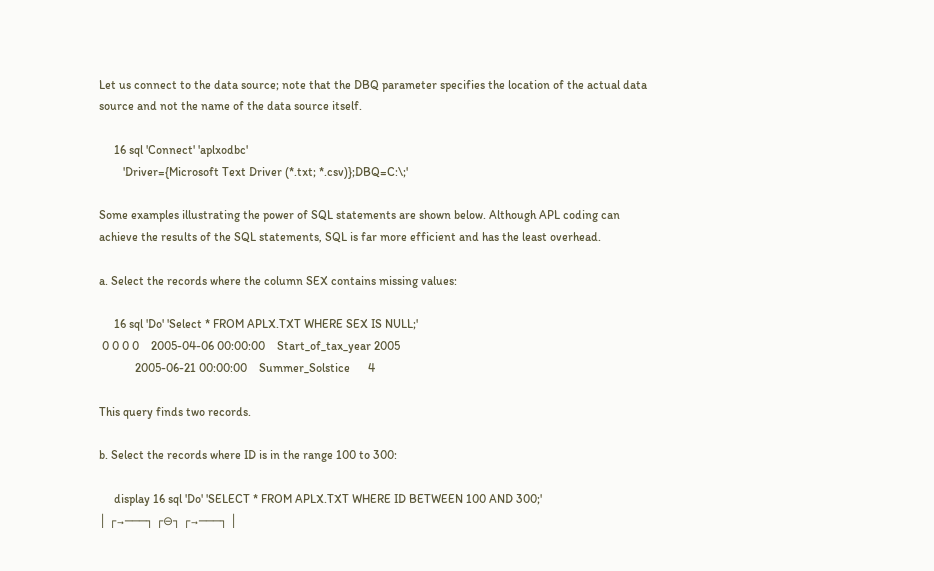Let us connect to the data source; note that the DBQ parameter specifies the location of the actual data source and not the name of the data source itself.

     16 sql 'Connect' 'aplxodbc'
        'Driver={Microsoft Text Driver (*.txt; *.csv)};DBQ=C:\;'

Some examples illustrating the power of SQL statements are shown below. Although APL coding can achieve the results of the SQL statements, SQL is far more efficient and has the least overhead.

a. Select the records where the column SEX contains missing values:

     16 sql 'Do' 'Select * FROM APLX.TXT WHERE SEX IS NULL;'
 0 0 0 0    2005-04-06 00:00:00    Start_of_tax_year 2005
            2005-06-21 00:00:00    Summer_Solstice      4

This query finds two records.

b. Select the records where ID is in the range 100 to 300:

     display 16 sql 'Do' 'SELECT * FROM APLX.TXT WHERE ID BETWEEN 100 AND 300;'
│ ┌→───┐ ┌⊖┐ ┌→───┐ │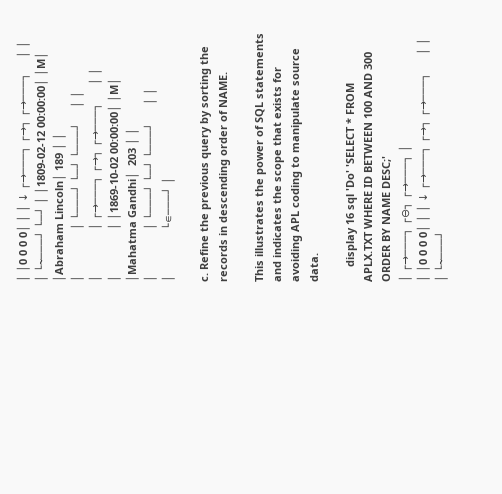│ │0 0 0 0│ │ │ ↓ ┌→───┐ ┌→┐ ┌→───┐     │ │
│ └~───┘ └─┘ │ │1809-02-12 00:00:00│ │M│ │Abraham Lincoln│ 189 │ │
│               │ └───┘ └─┘ └───┘     │ │
│               │ ┌→───┐ ┌→┐ ┌→───┐      │ │
│               │ │1869-10-02 00:00:00│ │M│ │Mahatma Gandhi│  203 │ │
│               │ └───┘ └─┘ └───┘      │ │
│               └∊───┘ │

c. Refine the previous query by sorting the records in descending order of NAME.

This illustrates the power of SQL statements and indicates the scope that exists for avoiding APL coding to manipulate source data.

     display 16 sql 'Do' 'SELECT * FROM APLX.TXT WHERE ID BETWEEN 100 AND 300 ORDER BY NAME DESC;'
│ ┌→───┐ ┌⊖┐ ┌→───┐ │
│ │0 0 0 0│ │ │ ↓ ┌→───┐ ┌→┐ ┌→───┐      │ │
│ └~───┘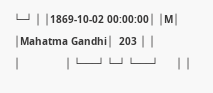└─┘ │ │1869-10-02 00:00:00│ │M│ │Mahatma Gandhi│  203 │ │
│               │ └───┘ └─┘ └───┘      │ │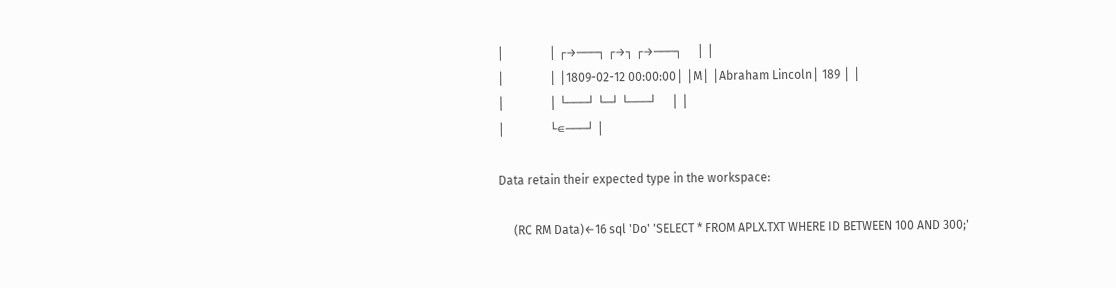│               │ ┌→───┐ ┌→┐ ┌→───┐     │ │
│               │ │1809-02-12 00:00:00│ │M│ │Abraham Lincoln│ 189 │ │
│               │ └───┘ └─┘ └───┘     │ │
│               └∊───┘ │

Data retain their expected type in the workspace:

     (RC RM Data)←16 sql 'Do' 'SELECT * FROM APLX.TXT WHERE ID BETWEEN 100 AND 300;'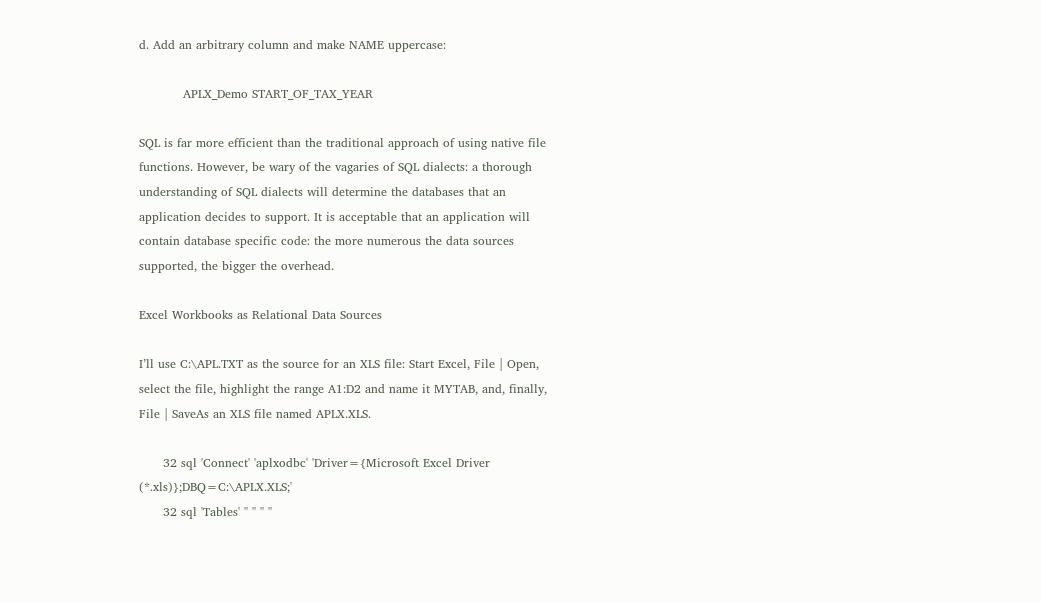d. Add an arbitrary column and make NAME uppercase:

           APLX_Demo START_OF_TAX_YEAR

SQL is far more efficient than the traditional approach of using native file functions. However, be wary of the vagaries of SQL dialects: a thorough understanding of SQL dialects will determine the databases that an application decides to support. It is acceptable that an application will contain database specific code: the more numerous the data sources supported, the bigger the overhead.

Excel Workbooks as Relational Data Sources

I’ll use C:\APL.TXT as the source for an XLS file: Start Excel, File | Open, select the file, highlight the range A1:D2 and name it MYTAB, and, finally, File | SaveAs an XLS file named APLX.XLS.

      32 sql 'Connect' 'aplxodbc' 'Driver={Microsoft Excel Driver (*.xls)};DBQ=C:\APLX.XLS;'
      32 sql 'Tables' '' '' '' ''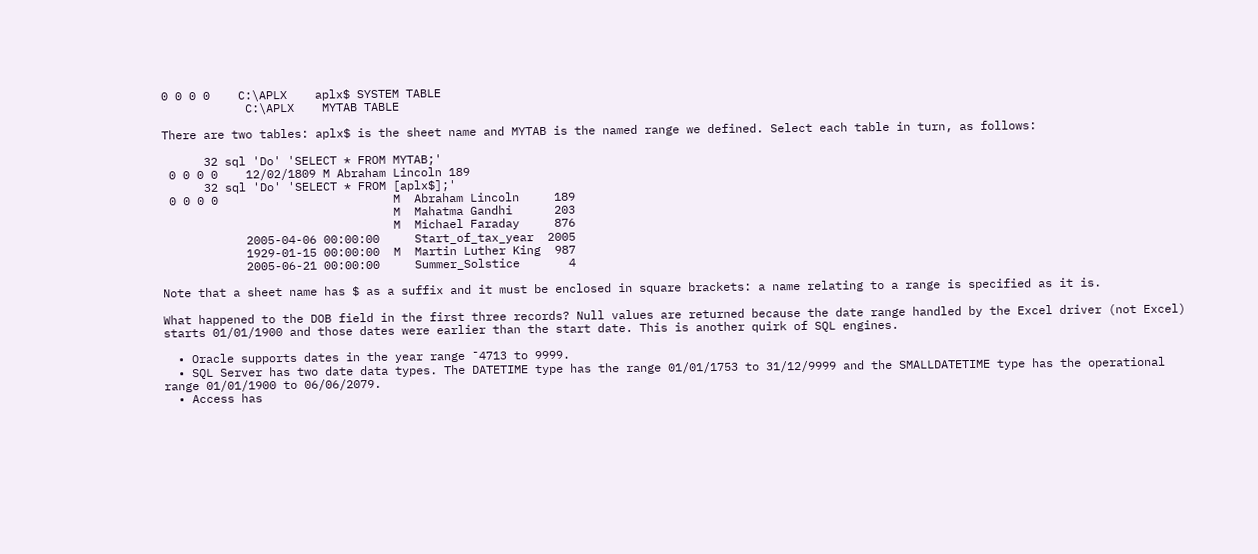0 0 0 0    C:\APLX    aplx$ SYSTEM TABLE
            C:\APLX    MYTAB TABLE

There are two tables: aplx$ is the sheet name and MYTAB is the named range we defined. Select each table in turn, as follows:

      32 sql 'Do' 'SELECT * FROM MYTAB;'
 0 0 0 0    12/02/1809 M Abraham Lincoln 189
      32 sql 'Do' 'SELECT * FROM [aplx$];'
 0 0 0 0                         M  Abraham Lincoln     189
                                 M  Mahatma Gandhi      203
                                 M  Michael Faraday     876
            2005-04-06 00:00:00     Start_of_tax_year  2005
            1929-01-15 00:00:00  M  Martin Luther King  987
            2005-06-21 00:00:00     Summer_Solstice       4

Note that a sheet name has $ as a suffix and it must be enclosed in square brackets: a name relating to a range is specified as it is.

What happened to the DOB field in the first three records? Null values are returned because the date range handled by the Excel driver (not Excel) starts 01/01/1900 and those dates were earlier than the start date. This is another quirk of SQL engines.

  • Oracle supports dates in the year range ¯4713 to 9999.
  • SQL Server has two date data types. The DATETIME type has the range 01/01/1753 to 31/12/9999 and the SMALLDATETIME type has the operational range 01/01/1900 to 06/06/2079.
  • Access has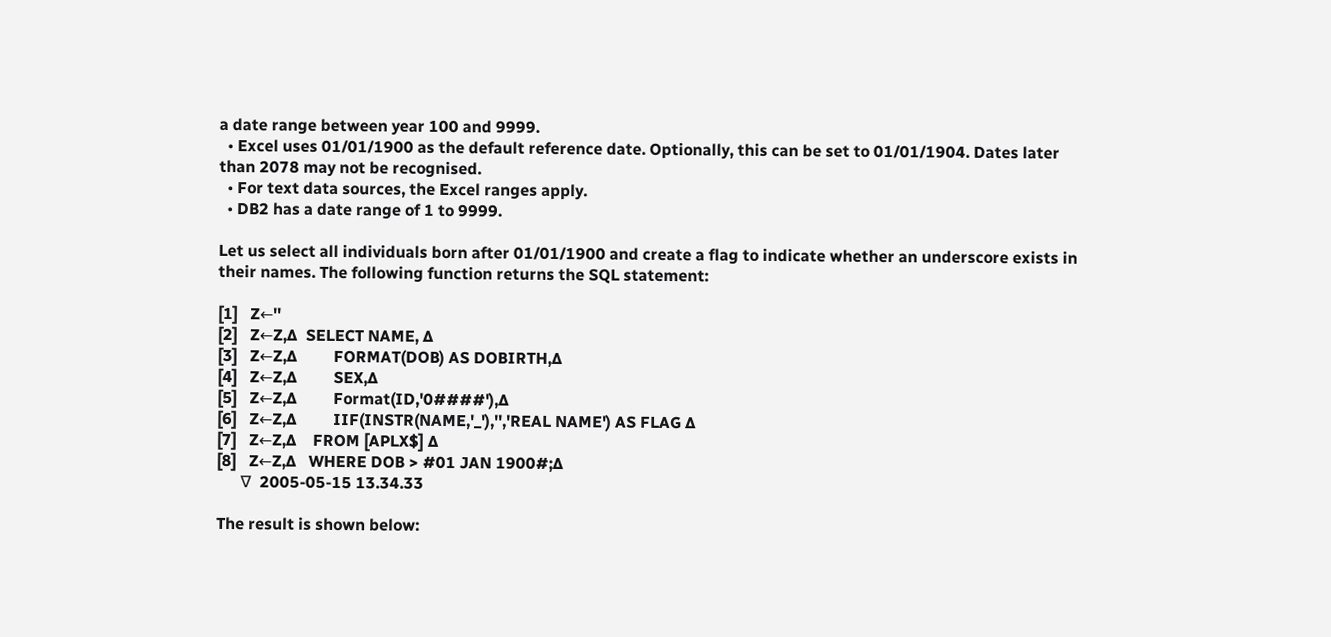a date range between year 100 and 9999.
  • Excel uses 01/01/1900 as the default reference date. Optionally, this can be set to 01/01/1904. Dates later than 2078 may not be recognised.
  • For text data sources, the Excel ranges apply.
  • DB2 has a date range of 1 to 9999.

Let us select all individuals born after 01/01/1900 and create a flag to indicate whether an underscore exists in their names. The following function returns the SQL statement:

[1]   Z←''
[2]   Z←Z,∆  SELECT NAME, ∆
[3]   Z←Z,∆         FORMAT(DOB) AS DOBIRTH,∆
[4]   Z←Z,∆         SEX,∆
[5]   Z←Z,∆         Format(ID,'0####'),∆
[6]   Z←Z,∆         IIF(INSTR(NAME,'_'),'','REAL NAME') AS FLAG ∆
[7]   Z←Z,∆    FROM [APLX$] ∆
[8]   Z←Z,∆   WHERE DOB > #01 JAN 1900#;∆
      ∇  2005-05-15 13.34.33

The result is shown below: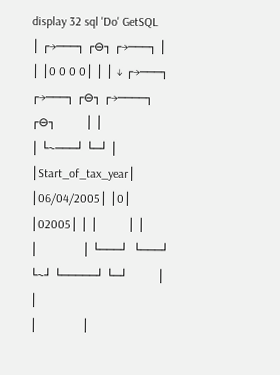display 32 sql 'Do' GetSQL
│ ┌→───┐ ┌⊖┐ ┌→───┐ │
│ │0 0 0 0│ │ │ ↓ ┌→───┐  ┌→───┐ ┌⊖┐ ┌→────┐ ┌⊖┐          │ │
│ └~───┘ └─┘ │ │Start_of_tax_year│  │06/04/2005│ │0│ │02005│ │ │          │ │
│               │ └───┘  └───┘ └~┘ └─────┘ └─┘          │ │
│               │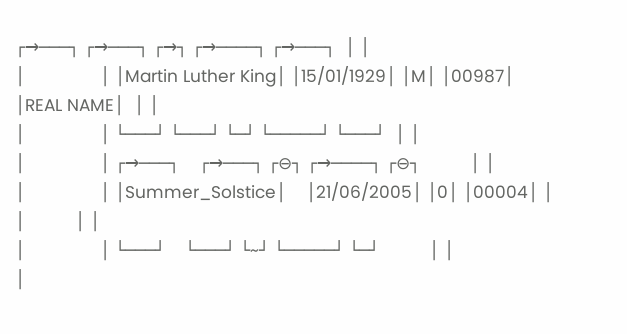┌→───┐ ┌→───┐ ┌→┐ ┌→────┐ ┌→───┐  │ │
│               │ │Martin Luther King│ │15/01/1929│ │M│ │00987│ │REAL NAME│  │ │
│               │ └───┘ └───┘ └─┘ └─────┘ └───┘  │ │
│               │ ┌→───┐    ┌→───┐ ┌⊖┐ ┌→────┐ ┌⊖┐          │ │
│               │ │Summer_Solstice│    │21/06/2005│ │0│ │00004│ │ │          │ │
│               │ └───┘    └───┘ └~┘ └─────┘ └─┘          │ │
│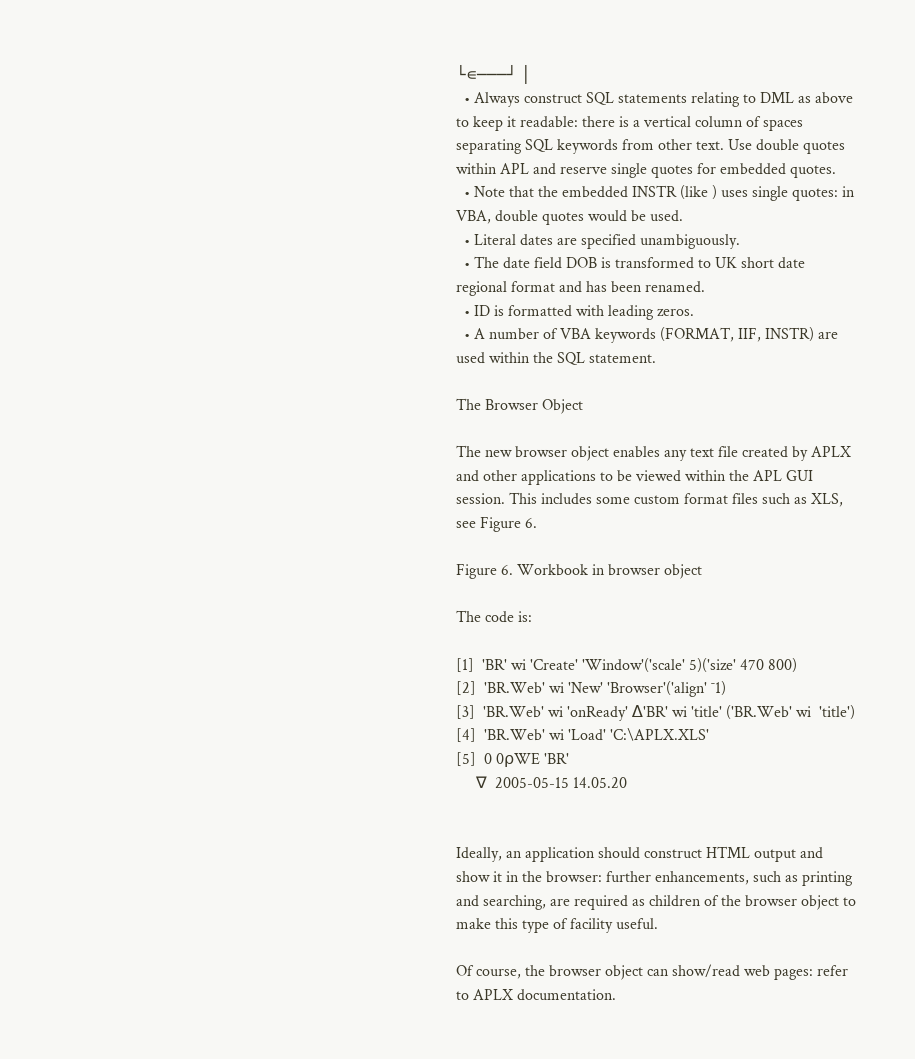└∊───┘ │
  • Always construct SQL statements relating to DML as above to keep it readable: there is a vertical column of spaces separating SQL keywords from other text. Use double quotes within APL and reserve single quotes for embedded quotes.
  • Note that the embedded INSTR (like ) uses single quotes: in VBA, double quotes would be used.
  • Literal dates are specified unambiguously.
  • The date field DOB is transformed to UK short date regional format and has been renamed.
  • ID is formatted with leading zeros.
  • A number of VBA keywords (FORMAT, IIF, INSTR) are used within the SQL statement.

The Browser Object

The new browser object enables any text file created by APLX and other applications to be viewed within the APL GUI session. This includes some custom format files such as XLS, see Figure 6.

Figure 6. Workbook in browser object

The code is:

[1]  'BR' wi 'Create' 'Window'('scale' 5)('size' 470 800)
[2]  'BR.Web' wi 'New' 'Browser'('align' ¯1)
[3]  'BR.Web' wi 'onReady' ∆'BR' wi 'title' ('BR.Web' wi  'title')
[4]  'BR.Web' wi 'Load' 'C:\APLX.XLS'
[5]  0 0⍴WE 'BR'
     ∇  2005-05-15 14.05.20


Ideally, an application should construct HTML output and show it in the browser: further enhancements, such as printing and searching, are required as children of the browser object to make this type of facility useful.

Of course, the browser object can show/read web pages: refer to APLX documentation.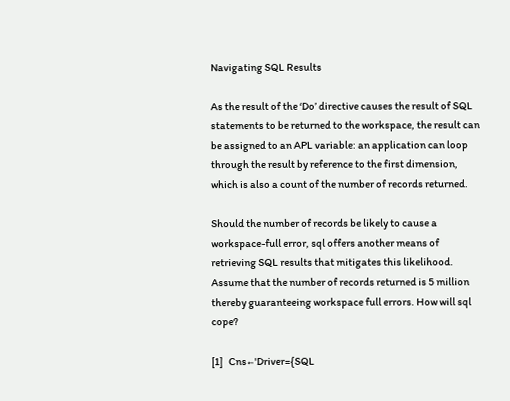Navigating SQL Results

As the result of the ‘Do’ directive causes the result of SQL statements to be returned to the workspace, the result can be assigned to an APL variable: an application can loop through the result by reference to the first dimension, which is also a count of the number of records returned.

Should the number of records be likely to cause a workspace-full error, sql offers another means of retrieving SQL results that mitigates this likelihood. Assume that the number of records returned is 5 million thereby guaranteeing workspace full errors. How will sql cope?

[1]   Cns←'Driver={SQL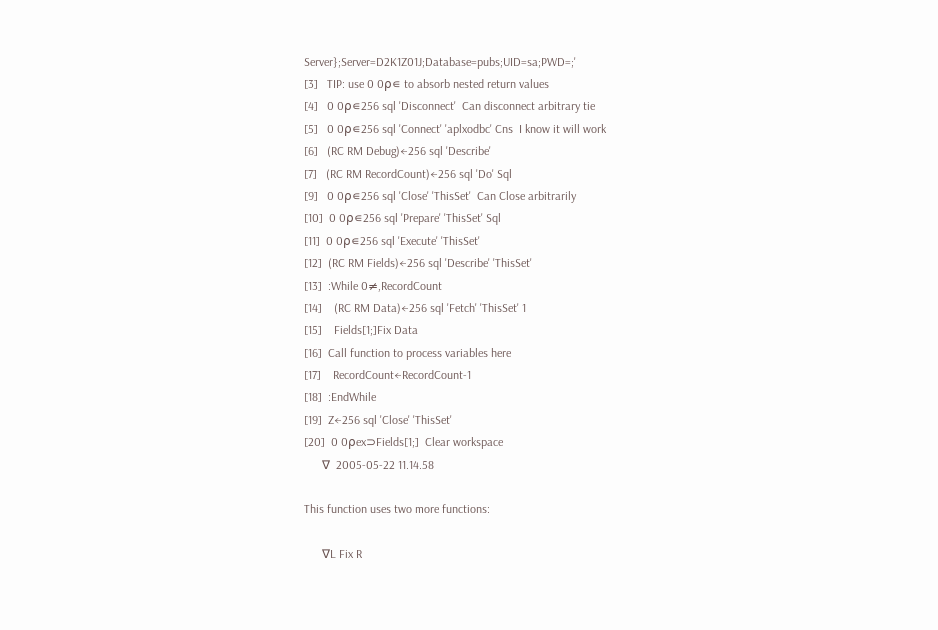Server};Server=D2K1Z01J;Database=pubs;UID=sa;PWD=;'
[3]   TIP: use 0 0⍴∊ to absorb nested return values
[4]   0 0⍴∊256 sql 'Disconnect'  Can disconnect arbitrary tie
[5]   0 0⍴∊256 sql 'Connect' 'aplxodbc' Cns  I know it will work
[6]   (RC RM Debug)←256 sql 'Describe'
[7]   (RC RM RecordCount)←256 sql 'Do' Sql
[9]   0 0⍴∊256 sql 'Close' 'ThisSet'  Can Close arbitrarily
[10]  0 0⍴∊256 sql 'Prepare' 'ThisSet' Sql
[11]  0 0⍴∊256 sql 'Execute' 'ThisSet'
[12]  (RC RM Fields)←256 sql 'Describe' 'ThisSet'
[13]  :While 0≠,RecordCount
[14]    (RC RM Data)←256 sql 'Fetch' 'ThisSet' 1
[15]    Fields[1;]Fix Data
[16]  Call function to process variables here
[17]    RecordCount←RecordCount-1
[18]  :EndWhile
[19]  Z←256 sql 'Close' 'ThisSet'
[20]  0 0⍴ex⊃Fields[1;]  Clear workspace
      ∇  2005-05-22 11.14.58

This function uses two more functions:

      ∇L Fix R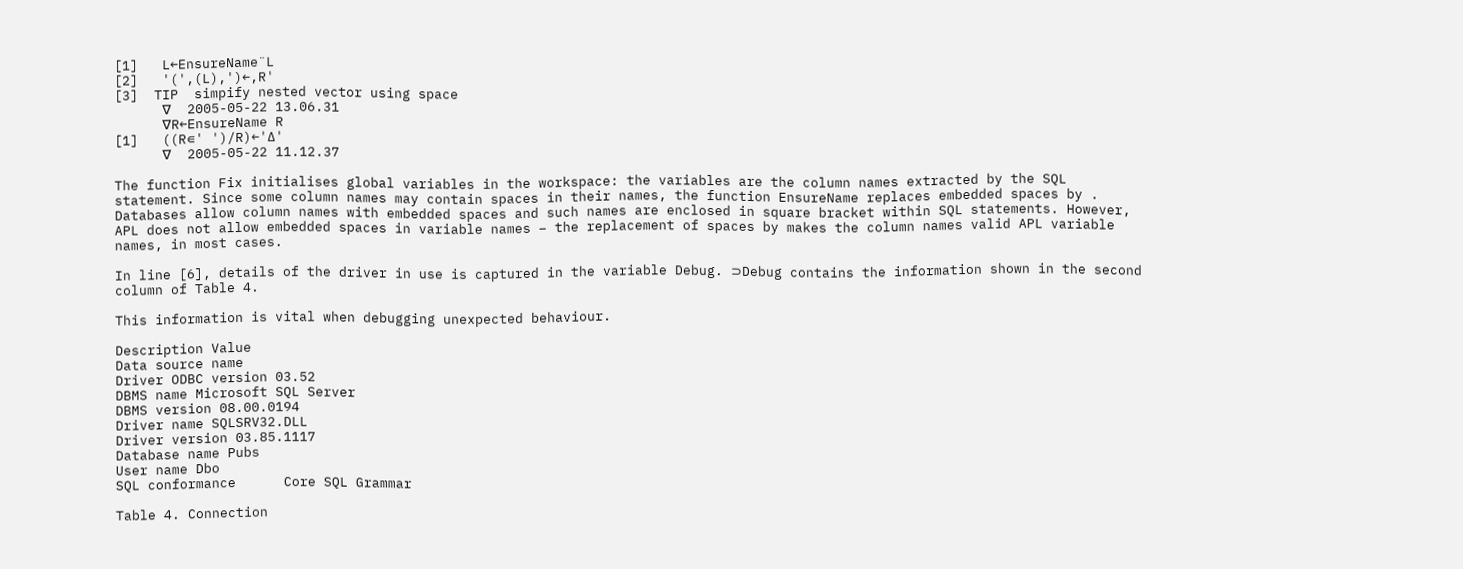[1]   L←EnsureName¨L
[2]   '(',(L),')←,R'
[3]  TIP  simpify nested vector using space
      ∇  2005-05-22 13.06.31
      ∇R←EnsureName R
[1]   ((R∊' ')/R)←'∆'
      ∇  2005-05-22 11.12.37

The function Fix initialises global variables in the workspace: the variables are the column names extracted by the SQL statement. Since some column names may contain spaces in their names, the function EnsureName replaces embedded spaces by . Databases allow column names with embedded spaces and such names are enclosed in square bracket within SQL statements. However, APL does not allow embedded spaces in variable names – the replacement of spaces by makes the column names valid APL variable names, in most cases.

In line [6], details of the driver in use is captured in the variable Debug. ⊃Debug contains the information shown in the second column of Table 4.

This information is vital when debugging unexpected behaviour.

Description Value
Data source name
Driver ODBC version 03.52
DBMS name Microsoft SQL Server
DBMS version 08.00.0194
Driver name SQLSRV32.DLL
Driver version 03.85.1117
Database name Pubs
User name Dbo
SQL conformance      Core SQL Grammar

Table 4. Connection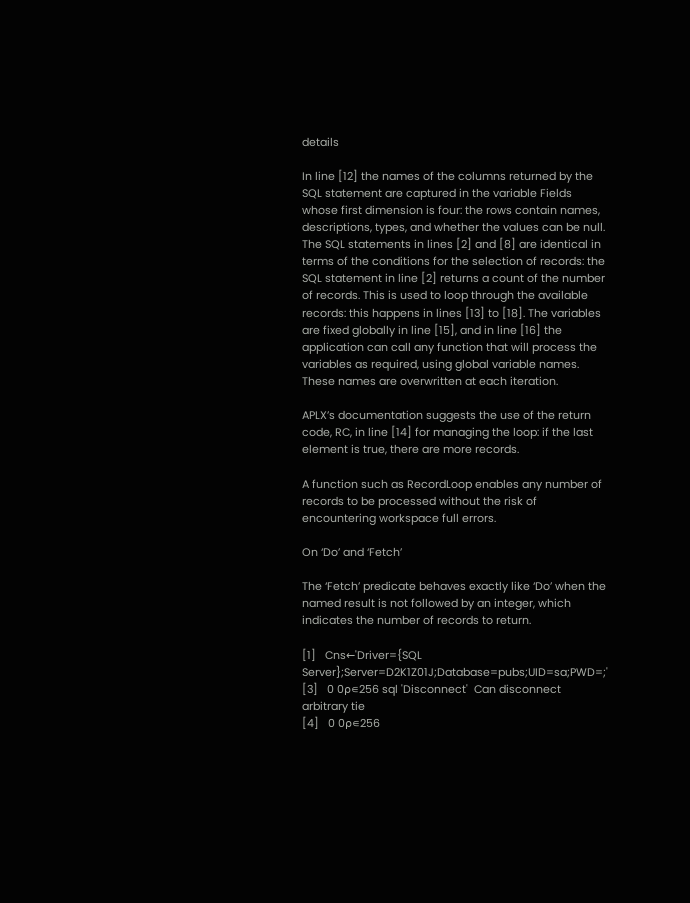details

In line [12] the names of the columns returned by the SQL statement are captured in the variable Fields whose first dimension is four: the rows contain names, descriptions, types, and whether the values can be null. The SQL statements in lines [2] and [8] are identical in terms of the conditions for the selection of records: the SQL statement in line [2] returns a count of the number of records. This is used to loop through the available records: this happens in lines [13] to [18]. The variables are fixed globally in line [15], and in line [16] the application can call any function that will process the variables as required, using global variable names. These names are overwritten at each iteration.

APLX’s documentation suggests the use of the return code, RC, in line [14] for managing the loop: if the last element is true, there are more records.

A function such as RecordLoop enables any number of records to be processed without the risk of encountering workspace full errors.

On ‘Do’ and ‘Fetch’

The ‘Fetch’ predicate behaves exactly like ‘Do’ when the named result is not followed by an integer, which indicates the number of records to return.

[1]   Cns←'Driver={SQL Server};Server=D2K1Z01J;Database=pubs;UID=sa;PWD=;'
[3]   0 0⍴∊256 sql 'Disconnect'  Can disconnect arbitrary tie
[4]   0 0⍴∊256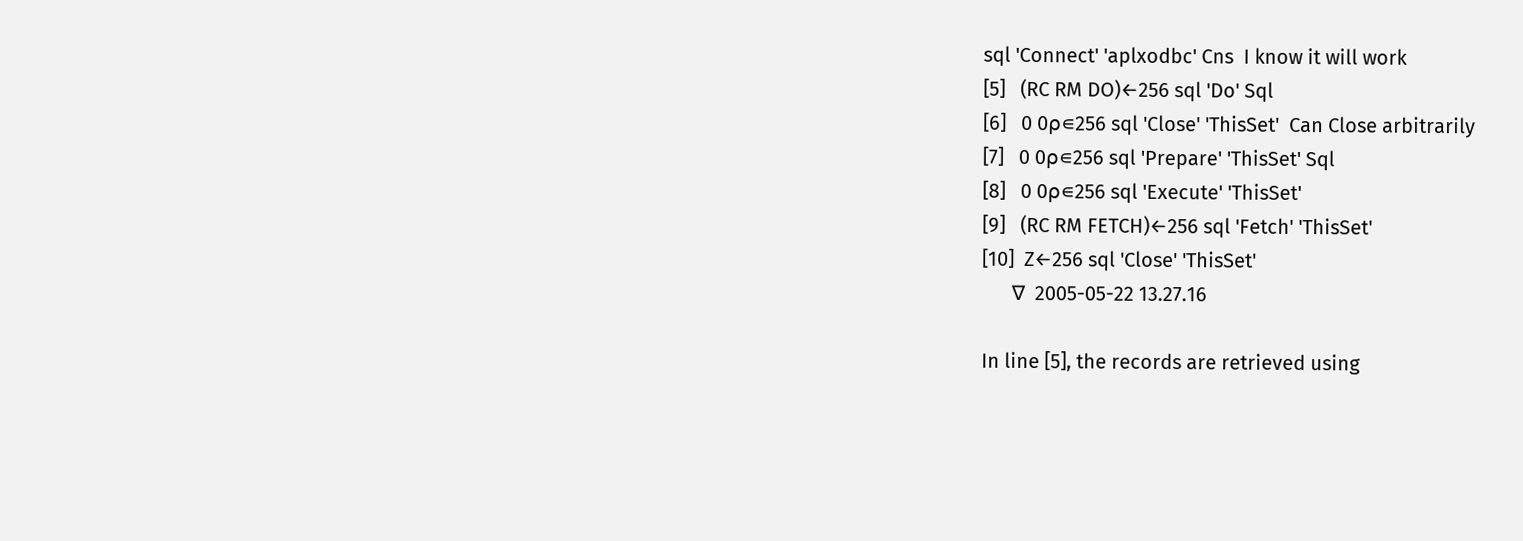sql 'Connect' 'aplxodbc' Cns  I know it will work
[5]   (RC RM DO)←256 sql 'Do' Sql
[6]   0 0⍴∊256 sql 'Close' 'ThisSet'  Can Close arbitrarily
[7]   0 0⍴∊256 sql 'Prepare' 'ThisSet' Sql
[8]   0 0⍴∊256 sql 'Execute' 'ThisSet'
[9]   (RC RM FETCH)←256 sql 'Fetch' 'ThisSet'
[10]  Z←256 sql 'Close' 'ThisSet'
      ∇  2005-05-22 13.27.16

In line [5], the records are retrieved using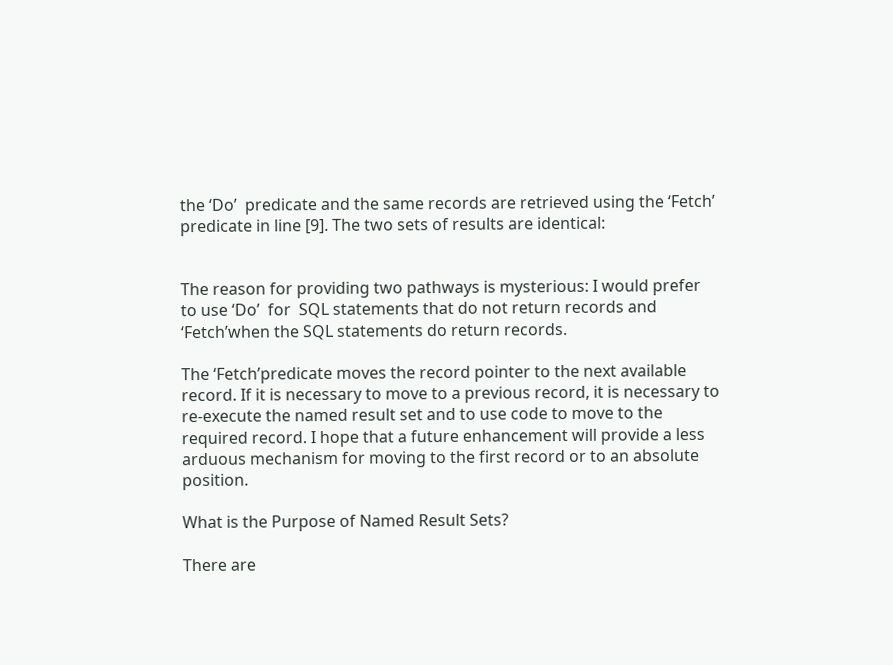the ‘Do’  predicate and the same records are retrieved using the ‘Fetch’ predicate in line [9]. The two sets of results are identical:


The reason for providing two pathways is mysterious: I would prefer to use ‘Do’  for  SQL statements that do not return records and ‘Fetch’when the SQL statements do return records.

The ‘Fetch’predicate moves the record pointer to the next available record. If it is necessary to move to a previous record, it is necessary to re-execute the named result set and to use code to move to the required record. I hope that a future enhancement will provide a less arduous mechanism for moving to the first record or to an absolute position.

What is the Purpose of Named Result Sets?

There are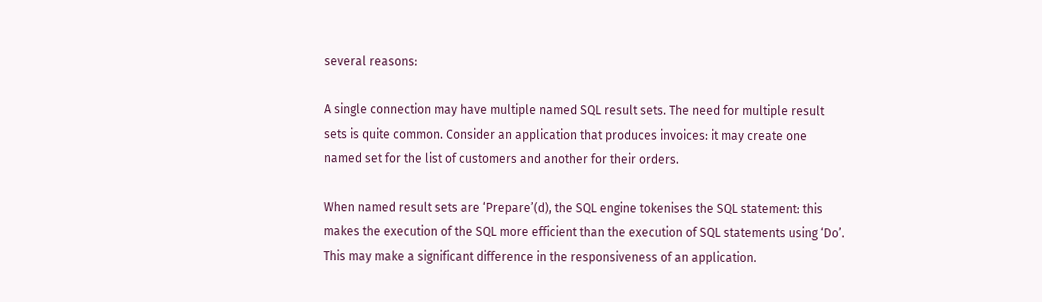several reasons:

A single connection may have multiple named SQL result sets. The need for multiple result sets is quite common. Consider an application that produces invoices: it may create one named set for the list of customers and another for their orders.

When named result sets are ‘Prepare’(d), the SQL engine tokenises the SQL statement: this makes the execution of the SQL more efficient than the execution of SQL statements using ‘Do’. This may make a significant difference in the responsiveness of an application.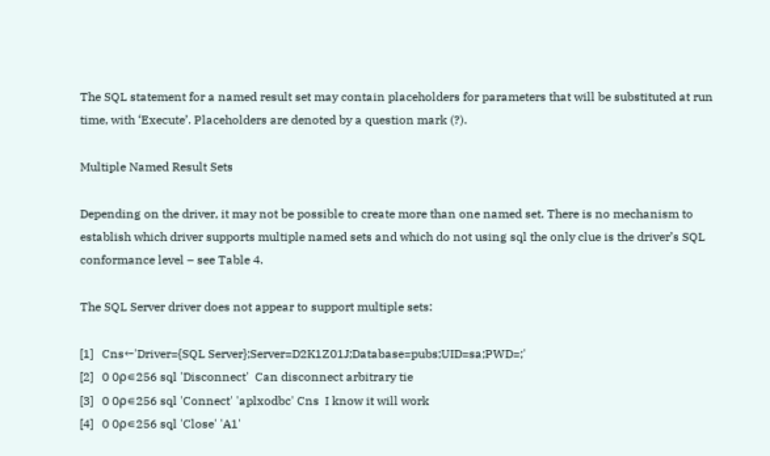The SQL statement for a named result set may contain placeholders for parameters that will be substituted at run time, with ‘Execute’. Placeholders are denoted by a question mark (?).

Multiple Named Result Sets

Depending on the driver, it may not be possible to create more than one named set. There is no mechanism to establish which driver supports multiple named sets and which do not using sql the only clue is the driver’s SQL conformance level – see Table 4.

The SQL Server driver does not appear to support multiple sets:

[1]   Cns←'Driver={SQL Server};Server=D2K1Z01J;Database=pubs;UID=sa;PWD=;'
[2]   0 0⍴∊256 sql 'Disconnect'  Can disconnect arbitrary tie
[3]   0 0⍴∊256 sql 'Connect' 'aplxodbc' Cns  I know it will work
[4]   0 0⍴∊256 sql 'Close' 'A1'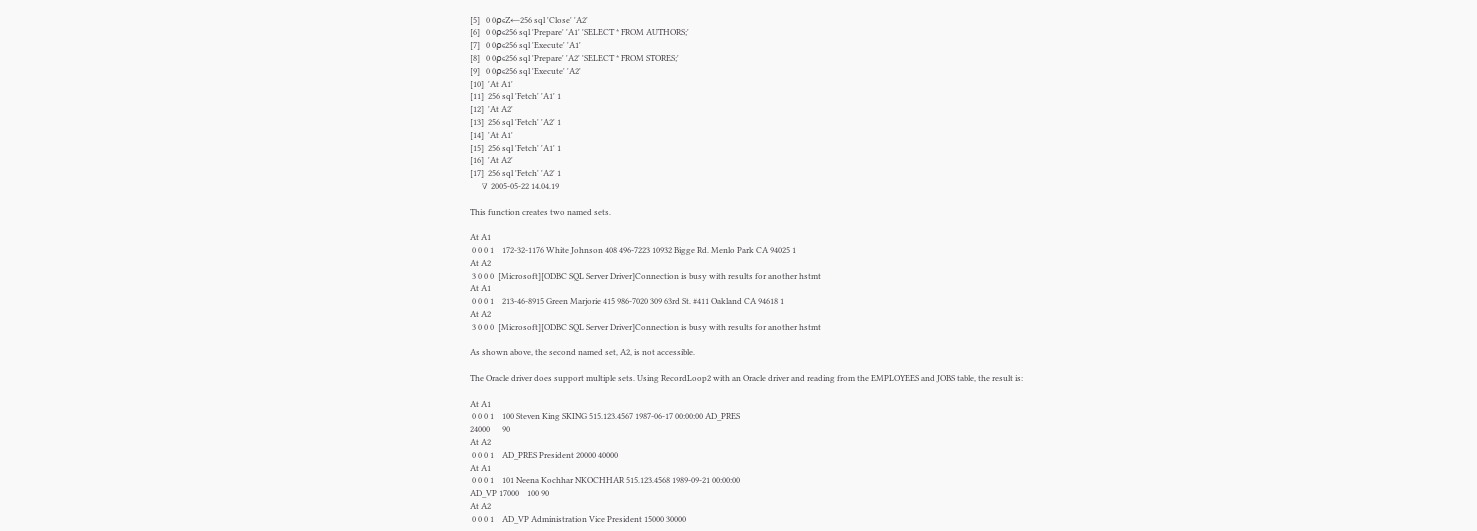[5]   0 0⍴∊Z←256 sql 'Close' 'A2'
[6]   0 0⍴∊256 sql 'Prepare' 'A1' 'SELECT * FROM AUTHORS;'
[7]   0 0⍴∊256 sql 'Execute' 'A1'
[8]   0 0⍴∊256 sql 'Prepare' 'A2' 'SELECT * FROM STORES;'
[9]   0 0⍴∊256 sql 'Execute' 'A2'
[10]  'At A1'
[11]  256 sql 'Fetch' 'A1' 1
[12]  'At A2'
[13]  256 sql 'Fetch' 'A2' 1
[14]  'At A1'
[15]  256 sql 'Fetch' 'A1' 1
[16]  'At A2'
[17]  256 sql 'Fetch' 'A2' 1
      ∇  2005-05-22 14.04.19

This function creates two named sets.

At A1
 0 0 0 1    172-32-1176 White Johnson 408 496-7223 10932 Bigge Rd. Menlo Park CA 94025 1
At A2
 3 0 0 0  [Microsoft][ODBC SQL Server Driver]Connection is busy with results for another hstmt
At A1
 0 0 0 1    213-46-8915 Green Marjorie 415 986-7020 309 63rd St. #411 Oakland CA 94618 1
At A2
 3 0 0 0  [Microsoft][ODBC SQL Server Driver]Connection is busy with results for another hstmt

As shown above, the second named set, A2, is not accessible.

The Oracle driver does support multiple sets. Using RecordLoop2 with an Oracle driver and reading from the EMPLOYEES and JOBS table, the result is:

At A1
 0 0 0 1    100 Steven King SKING 515.123.4567 1987-06-17 00:00:00 AD_PRES
24000      90
At A2
 0 0 0 1    AD_PRES President 20000 40000
At A1
 0 0 0 1    101 Neena Kochhar NKOCHHAR 515.123.4568 1989-09-21 00:00:00
AD_VP 17000    100 90
At A2
 0 0 0 1    AD_VP Administration Vice President 15000 30000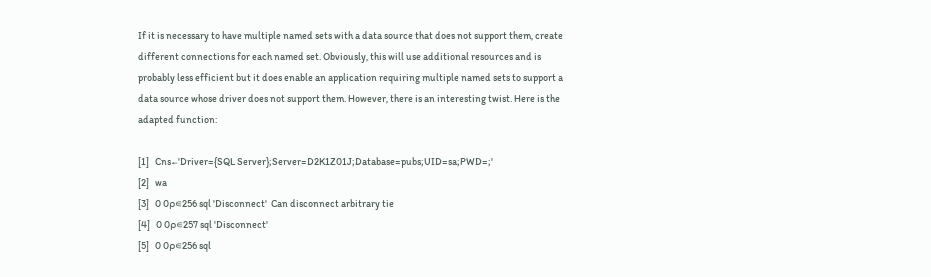If it is necessary to have multiple named sets with a data source that does not support them, create different connections for each named set. Obviously, this will use additional resources and is probably less efficient but it does enable an application requiring multiple named sets to support a data source whose driver does not support them. However, there is an interesting twist. Here is the adapted function:

[1]   Cns←'Driver={SQL Server};Server=D2K1Z01J;Database=pubs;UID=sa;PWD=;'
[2]   wa
[3]   0 0⍴∊256 sql 'Disconnect'  Can disconnect arbitrary tie
[4]   0 0⍴∊257 sql 'Disconnect'
[5]   0 0⍴∊256 sql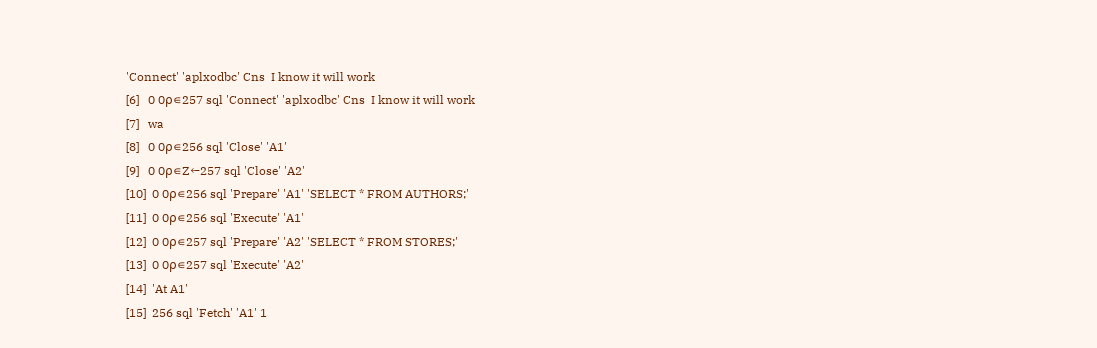'Connect' 'aplxodbc' Cns  I know it will work
[6]   0 0⍴∊257 sql 'Connect' 'aplxodbc' Cns  I know it will work
[7]   wa
[8]   0 0⍴∊256 sql 'Close' 'A1'
[9]   0 0⍴∊Z←257 sql 'Close' 'A2'
[10]  0 0⍴∊256 sql 'Prepare' 'A1' 'SELECT * FROM AUTHORS;'
[11]  0 0⍴∊256 sql 'Execute' 'A1'
[12]  0 0⍴∊257 sql 'Prepare' 'A2' 'SELECT * FROM STORES;'
[13]  0 0⍴∊257 sql 'Execute' 'A2'
[14]  'At A1'
[15]  256 sql 'Fetch' 'A1' 1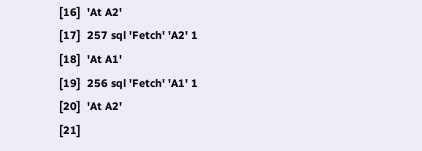[16]  'At A2'
[17]  257 sql 'Fetch' 'A2' 1
[18]  'At A1'
[19]  256 sql 'Fetch' 'A1' 1
[20]  'At A2'
[21]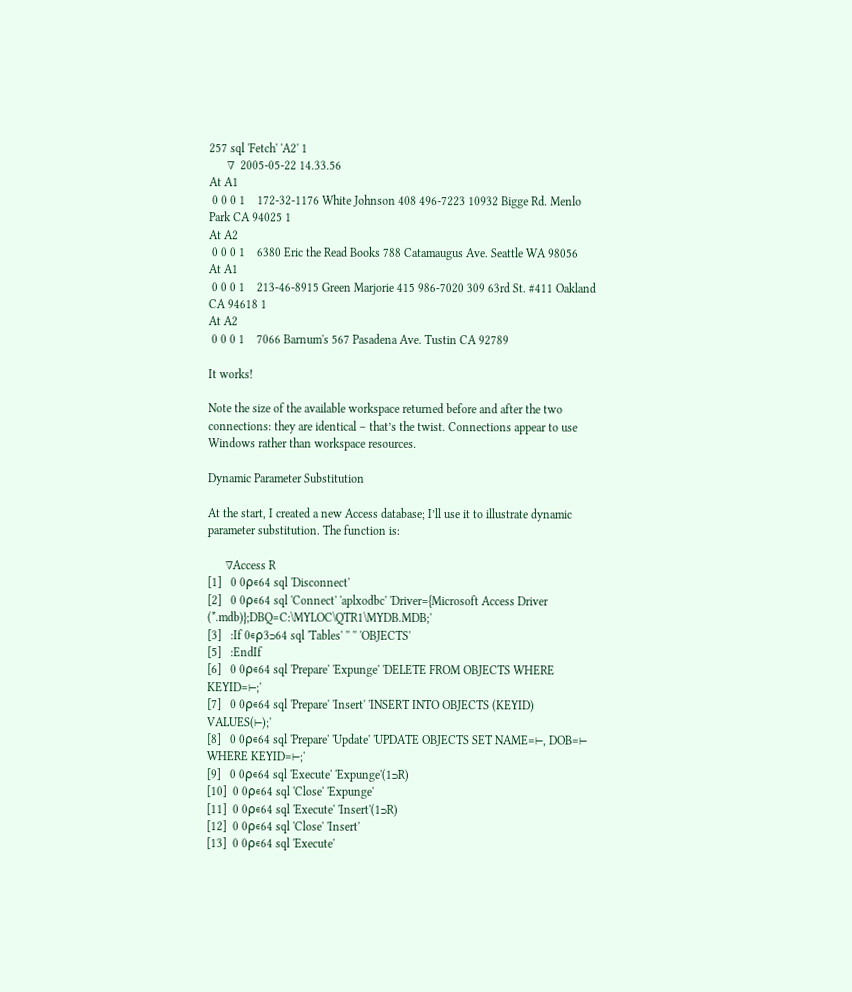257 sql 'Fetch' 'A2' 1
      ∇  2005-05-22 14.33.56
At A1
 0 0 0 1    172-32-1176 White Johnson 408 496-7223 10932 Bigge Rd. Menlo Park CA 94025 1
At A2
 0 0 0 1    6380 Eric the Read Books 788 Catamaugus Ave. Seattle WA 98056
At A1
 0 0 0 1    213-46-8915 Green Marjorie 415 986-7020 309 63rd St. #411 Oakland CA 94618 1
At A2
 0 0 0 1    7066 Barnum's 567 Pasadena Ave. Tustin CA 92789

It works!

Note the size of the available workspace returned before and after the two connections: they are identical – that’s the twist. Connections appear to use Windows rather than workspace resources.

Dynamic Parameter Substitution

At the start, I created a new Access database; I’ll use it to illustrate dynamic parameter substitution. The function is:

      ∇Access R
[1]   0 0⍴∊64 sql 'Disconnect'
[2]   0 0⍴∊64 sql 'Connect' 'aplxodbc' 'Driver={Microsoft Access Driver (*.mdb)};DBQ=C:\MYLOC\QTR1\MYDB.MDB;'
[3]   :If 0∊⍴3⊃64 sql 'Tables' '' '' 'OBJECTS'
[5]   :EndIf
[6]   0 0⍴∊64 sql 'Prepare' 'Expunge' 'DELETE FROM OBJECTS WHERE KEYID=⊢;'
[7]   0 0⍴∊64 sql 'Prepare' 'Insert' 'INSERT INTO OBJECTS (KEYID) VALUES(⊢);'
[8]   0 0⍴∊64 sql 'Prepare' 'Update' 'UPDATE OBJECTS SET NAME=⊢, DOB=⊢ WHERE KEYID=⊢;'
[9]   0 0⍴∊64 sql 'Execute' 'Expunge'(1⊃R)
[10]  0 0⍴∊64 sql 'Close' 'Expunge'
[11]  0 0⍴∊64 sql 'Execute' 'Insert'(1⊃R)
[12]  0 0⍴∊64 sql 'Close' 'Insert'
[13]  0 0⍴∊64 sql 'Execute'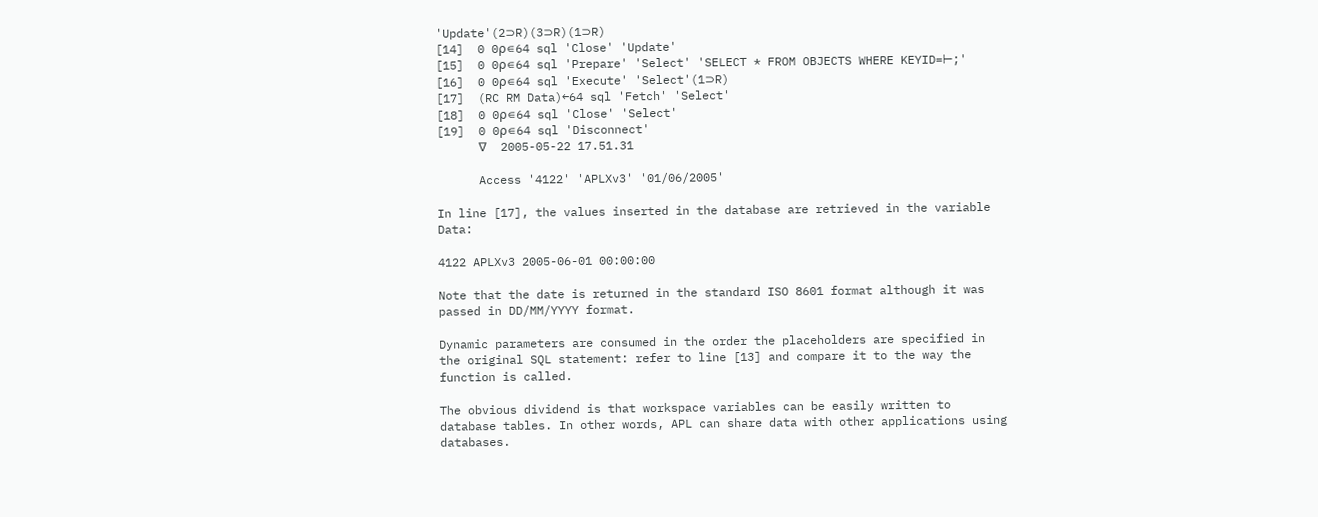'Update'(2⊃R)(3⊃R)(1⊃R)
[14]  0 0⍴∊64 sql 'Close' 'Update'
[15]  0 0⍴∊64 sql 'Prepare' 'Select' 'SELECT * FROM OBJECTS WHERE KEYID=⊢;'
[16]  0 0⍴∊64 sql 'Execute' 'Select'(1⊃R)
[17]  (RC RM Data)←64 sql 'Fetch' 'Select'
[18]  0 0⍴∊64 sql 'Close' 'Select'
[19]  0 0⍴∊64 sql 'Disconnect'
      ∇  2005-05-22 17.51.31

      Access '4122' 'APLXv3' '01/06/2005'

In line [17], the values inserted in the database are retrieved in the variable Data:

4122 APLXv3 2005-06-01 00:00:00

Note that the date is returned in the standard ISO 8601 format although it was passed in DD/MM/YYYY format.

Dynamic parameters are consumed in the order the placeholders are specified in the original SQL statement: refer to line [13] and compare it to the way the function is called.

The obvious dividend is that workspace variables can be easily written to database tables. In other words, APL can share data with other applications using databases.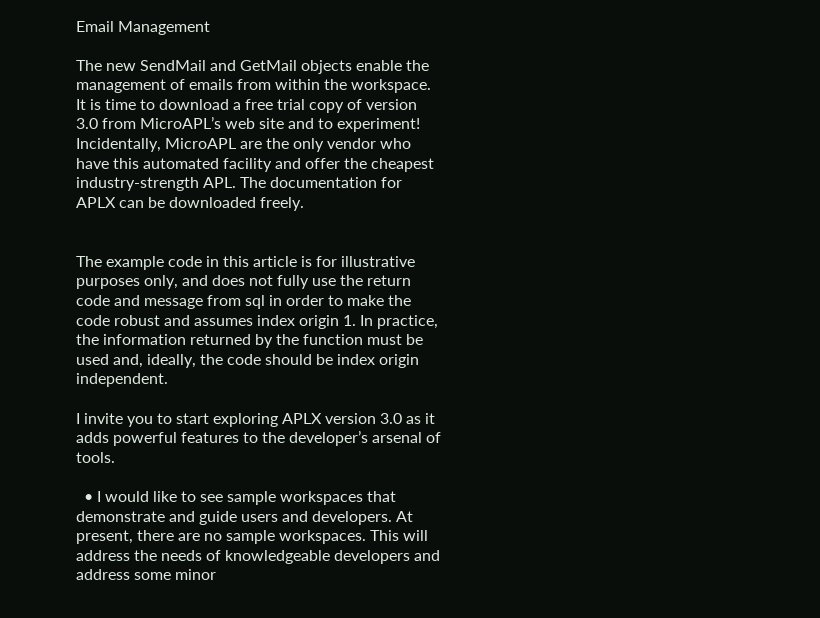Email Management

The new SendMail and GetMail objects enable the management of emails from within the workspace. It is time to download a free trial copy of version 3.0 from MicroAPL’s web site and to experiment! Incidentally, MicroAPL are the only vendor who have this automated facility and offer the cheapest industry-strength APL. The documentation for APLX can be downloaded freely.


The example code in this article is for illustrative purposes only, and does not fully use the return code and message from sql in order to make the code robust and assumes index origin 1. In practice, the information returned by the function must be used and, ideally, the code should be index origin independent.

I invite you to start exploring APLX version 3.0 as it adds powerful features to the developer’s arsenal of tools.

  • I would like to see sample workspaces that demonstrate and guide users and developers. At present, there are no sample workspaces. This will address the needs of knowledgeable developers and address some minor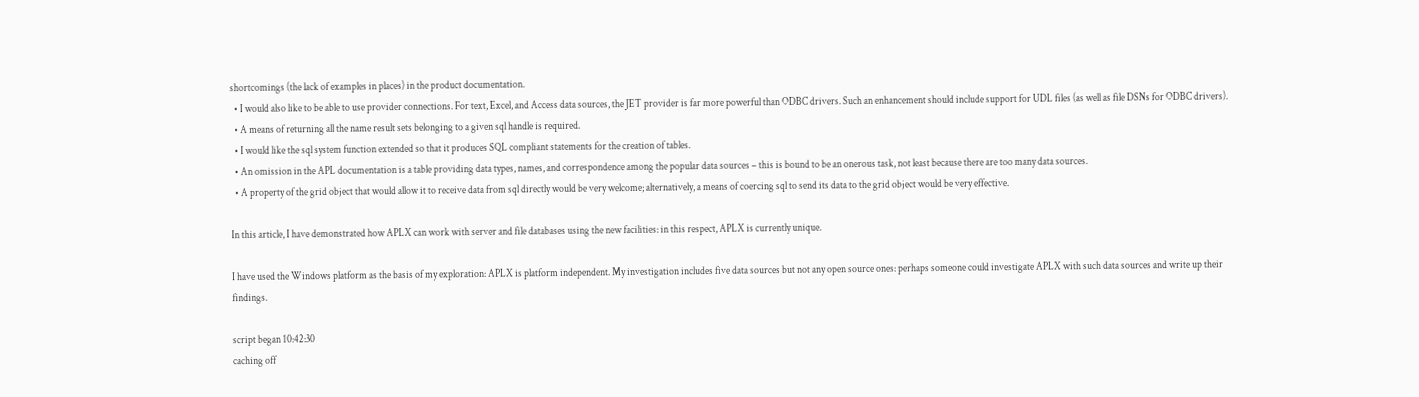shortcomings (the lack of examples in places) in the product documentation.
  • I would also like to be able to use provider connections. For text, Excel, and Access data sources, the JET provider is far more powerful than ODBC drivers. Such an enhancement should include support for UDL files (as well as file DSNs for ODBC drivers).
  • A means of returning all the name result sets belonging to a given sql handle is required.
  • I would like the sql system function extended so that it produces SQL compliant statements for the creation of tables.
  • An omission in the APL documentation is a table providing data types, names, and correspondence among the popular data sources – this is bound to be an onerous task, not least because there are too many data sources.
  • A property of the grid object that would allow it to receive data from sql directly would be very welcome; alternatively, a means of coercing sql to send its data to the grid object would be very effective.

In this article, I have demonstrated how APLX can work with server and file databases using the new facilities: in this respect, APLX is currently unique.

I have used the Windows platform as the basis of my exploration: APLX is platform independent. My investigation includes five data sources but not any open source ones: perhaps someone could investigate APLX with such data sources and write up their findings.

script began 10:42:30
caching off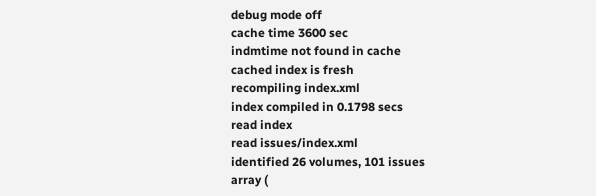debug mode off
cache time 3600 sec
indmtime not found in cache
cached index is fresh
recompiling index.xml
index compiled in 0.1798 secs
read index
read issues/index.xml
identified 26 volumes, 101 issues
array (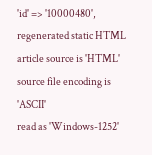'id' => '10000480',
regenerated static HTML
article source is 'HTML'
source file encoding is 'ASCII'
read as 'Windows-1252'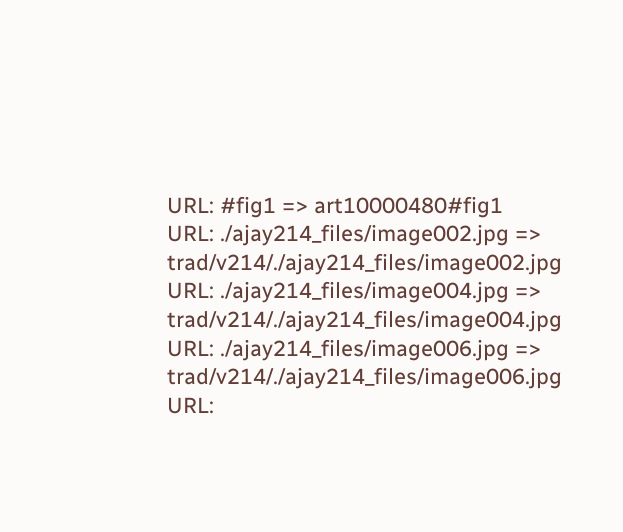URL: #fig1 => art10000480#fig1
URL: ./ajay214_files/image002.jpg => trad/v214/./ajay214_files/image002.jpg
URL: ./ajay214_files/image004.jpg => trad/v214/./ajay214_files/image004.jpg
URL: ./ajay214_files/image006.jpg => trad/v214/./ajay214_files/image006.jpg
URL: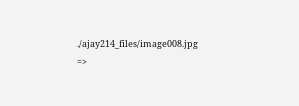./ajay214_files/image008.jpg =>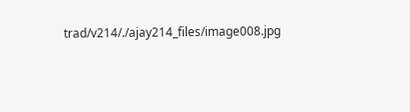trad/v214/./ajay214_files/image008.jpg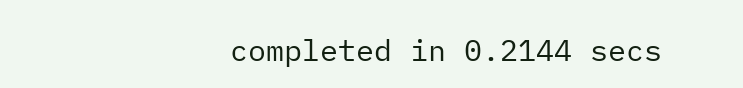completed in 0.2144 secs